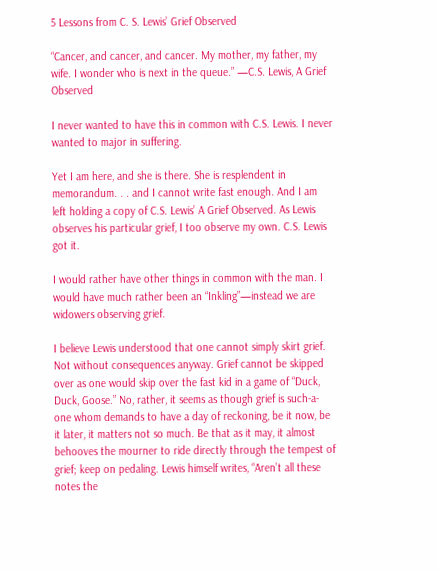5 Lessons from C. S. Lewis’ Grief Observed

“Cancer, and cancer, and cancer. My mother, my father, my wife. I wonder who is next in the queue.” —C.S. Lewis, A Grief Observed

I never wanted to have this in common with C.S. Lewis. I never wanted to major in suffering.

Yet I am here, and she is there. She is resplendent in memorandum. . . and I cannot write fast enough. And I am left holding a copy of C.S. Lewis’ A Grief Observed. As Lewis observes his particular grief, I too observe my own. C.S. Lewis got it.

I would rather have other things in common with the man. I would have much rather been an “Inkling”—instead we are widowers observing grief.

I believe Lewis understood that one cannot simply skirt grief. Not without consequences anyway. Grief cannot be skipped over as one would skip over the fast kid in a game of “Duck, Duck, Goose.” No, rather, it seems as though grief is such-a-one whom demands to have a day of reckoning, be it now, be it later, it matters not so much. Be that as it may, it almost behooves the mourner to ride directly through the tempest of grief; keep on pedaling. Lewis himself writes, “Aren’t all these notes the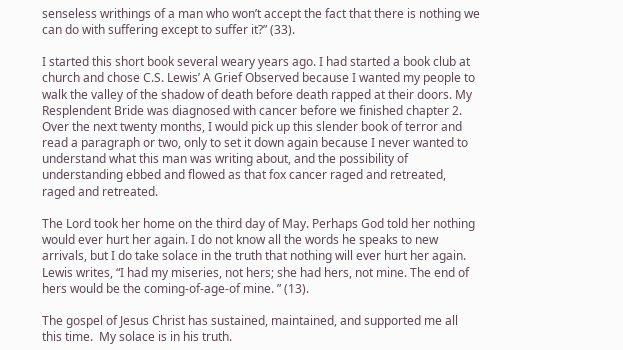senseless writhings of a man who won’t accept the fact that there is nothing we can do with suffering except to suffer it?” (33).

I started this short book several weary years ago. I had started a book club at church and chose C.S. Lewis’ A Grief Observed because I wanted my people to walk the valley of the shadow of death before death rapped at their doors. My Resplendent Bride was diagnosed with cancer before we finished chapter 2. Over the next twenty months, I would pick up this slender book of terror and read a paragraph or two, only to set it down again because I never wanted to understand what this man was writing about, and the possibility of understanding ebbed and flowed as that fox cancer raged and retreated, raged and retreated.

The Lord took her home on the third day of May. Perhaps God told her nothing would ever hurt her again. I do not know all the words he speaks to new arrivals, but I do take solace in the truth that nothing will ever hurt her again. Lewis writes, “I had my miseries, not hers; she had hers, not mine. The end of hers would be the coming-of-age-of mine. ” (13).

The gospel of Jesus Christ has sustained, maintained, and supported me all this time.  My solace is in his truth.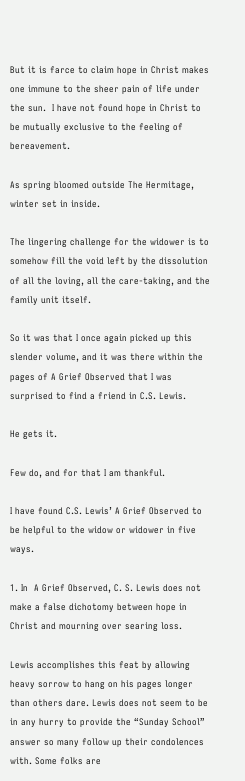But it is farce to claim hope in Christ makes one immune to the sheer pain of life under the sun.  I have not found hope in Christ to be mutually exclusive to the feeling of bereavement.

As spring bloomed outside The Hermitage, winter set in inside.

The lingering challenge for the widower is to somehow fill the void left by the dissolution of all the loving, all the care-taking, and the family unit itself.

So it was that I once again picked up this slender volume, and it was there within the pages of A Grief Observed that I was surprised to find a friend in C.S. Lewis.

He gets it.

Few do, and for that I am thankful.

I have found C.S. Lewis’ A Grief Observed to be helpful to the widow or widower in five ways.

1. In  A Grief Observed, C. S. Lewis does not make a false dichotomy between hope in Christ and mourning over searing loss.

Lewis accomplishes this feat by allowing heavy sorrow to hang on his pages longer than others dare. Lewis does not seem to be in any hurry to provide the “Sunday School” answer so many follow up their condolences with. Some folks are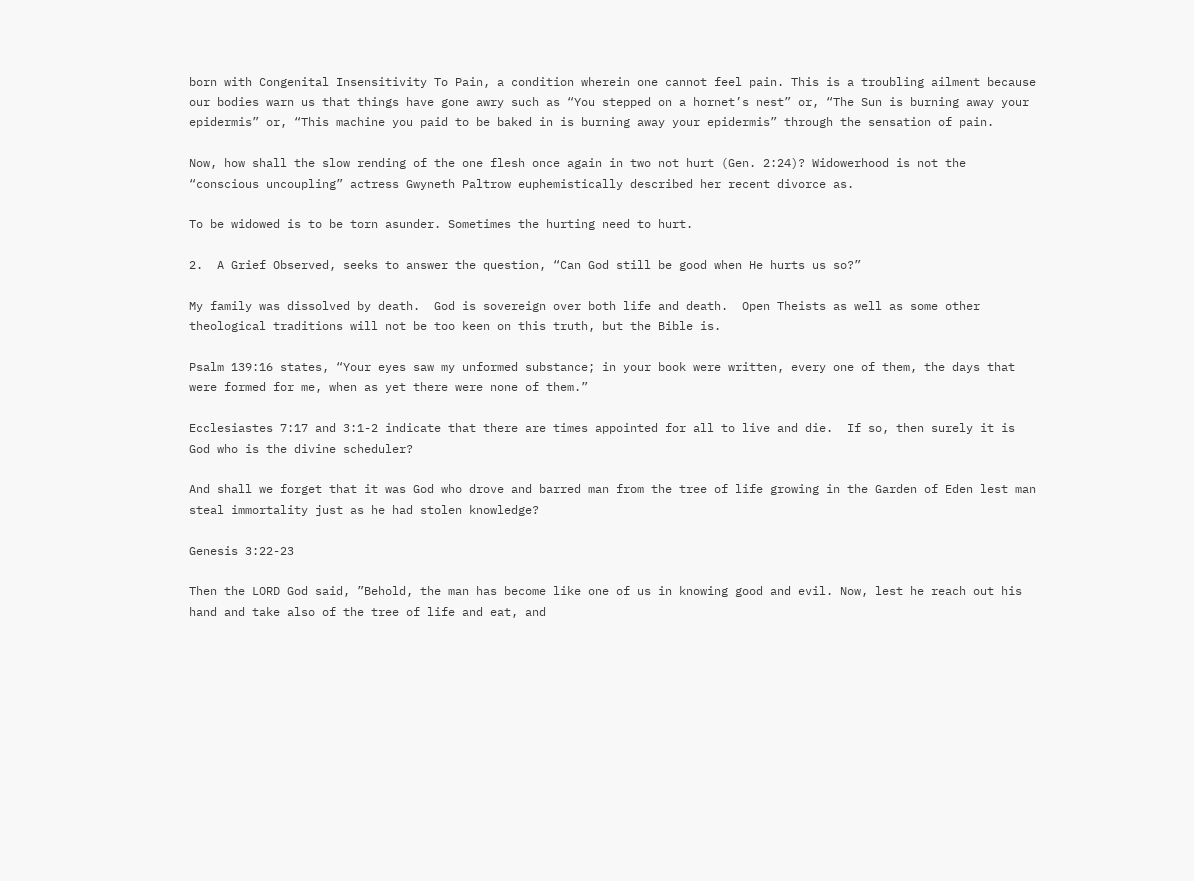born with Congenital Insensitivity To Pain, a condition wherein one cannot feel pain. This is a troubling ailment because our bodies warn us that things have gone awry such as “You stepped on a hornet’s nest” or, “The Sun is burning away your epidermis” or, “This machine you paid to be baked in is burning away your epidermis” through the sensation of pain.

Now, how shall the slow rending of the one flesh once again in two not hurt (Gen. 2:24)? Widowerhood is not the “conscious uncoupling” actress Gwyneth Paltrow euphemistically described her recent divorce as.

To be widowed is to be torn asunder. Sometimes the hurting need to hurt.

2.  A Grief Observed, seeks to answer the question, “Can God still be good when He hurts us so?”

My family was dissolved by death.  God is sovereign over both life and death.  Open Theists as well as some other theological traditions will not be too keen on this truth, but the Bible is.

Psalm 139:16 states, “Your eyes saw my unformed substance; in your book were written, every one of them, the days that were formed for me, when as yet there were none of them.”

Ecclesiastes 7:17 and 3:1-2 indicate that there are times appointed for all to live and die.  If so, then surely it is God who is the divine scheduler?

And shall we forget that it was God who drove and barred man from the tree of life growing in the Garden of Eden lest man steal immortality just as he had stolen knowledge?

Genesis 3:22-23

Then the LORD God said, ”Behold, the man has become like one of us in knowing good and evil. Now, lest he reach out his hand and take also of the tree of life and eat, and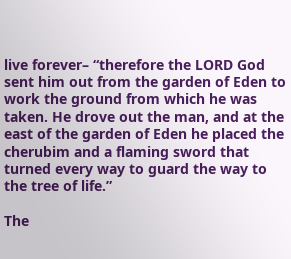live forever– “therefore the LORD God sent him out from the garden of Eden to work the ground from which he was taken. He drove out the man, and at the east of the garden of Eden he placed the cherubim and a flaming sword that turned every way to guard the way to the tree of life.”

The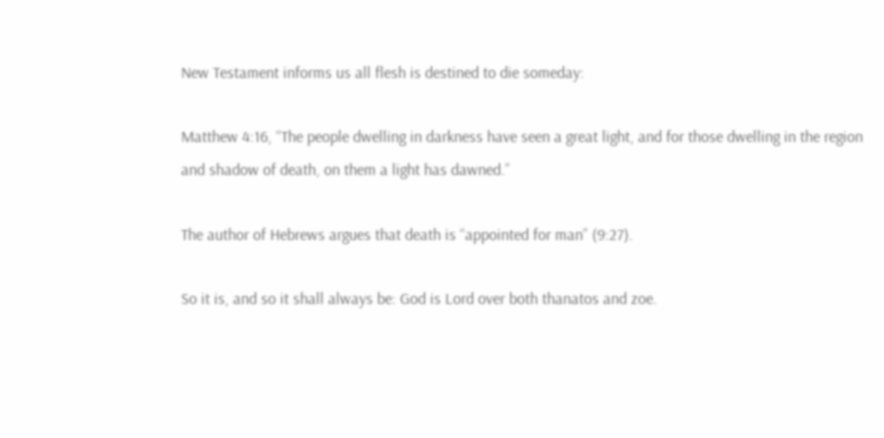New Testament informs us all flesh is destined to die someday:

Matthew 4:16, “The people dwelling in darkness have seen a great light, and for those dwelling in the region and shadow of death, on them a light has dawned.”

The author of Hebrews argues that death is “appointed for man” (9:27).

So it is, and so it shall always be: God is Lord over both thanatos and zoe.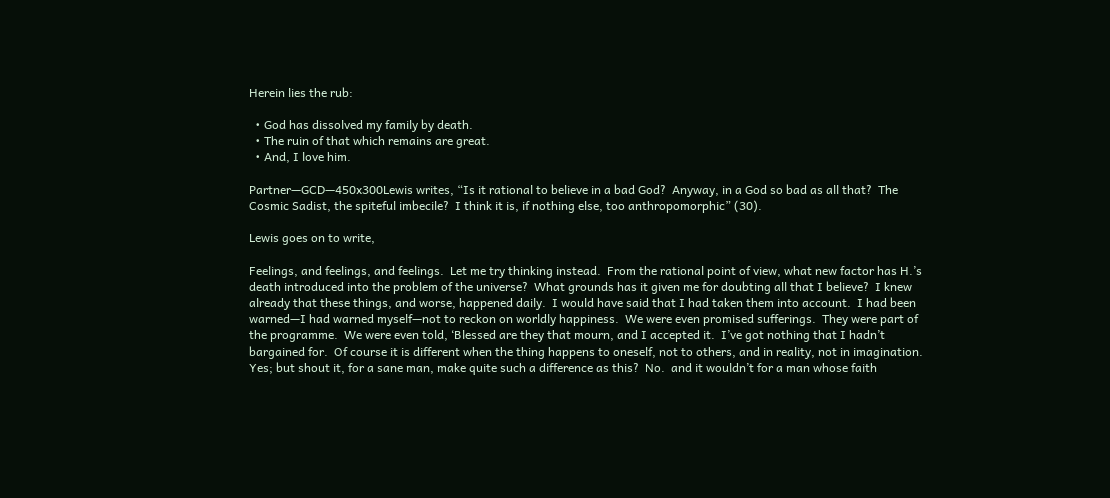Herein lies the rub:

  • God has dissolved my family by death.
  • The ruin of that which remains are great.
  • And, I love him.

Partner—GCD—450x300Lewis writes, “Is it rational to believe in a bad God?  Anyway, in a God so bad as all that?  The Cosmic Sadist, the spiteful imbecile?  I think it is, if nothing else, too anthropomorphic” (30).

Lewis goes on to write,

Feelings, and feelings, and feelings.  Let me try thinking instead.  From the rational point of view, what new factor has H.’s death introduced into the problem of the universe?  What grounds has it given me for doubting all that I believe?  I knew already that these things, and worse, happened daily.  I would have said that I had taken them into account.  I had been warned—I had warned myself—not to reckon on worldly happiness.  We were even promised sufferings.  They were part of the programme.  We were even told, ‘Blessed are they that mourn, and I accepted it.  I’ve got nothing that I hadn’t bargained for.  Of course it is different when the thing happens to oneself, not to others, and in reality, not in imagination.  Yes; but shout it, for a sane man, make quite such a difference as this?  No.  and it wouldn’t for a man whose faith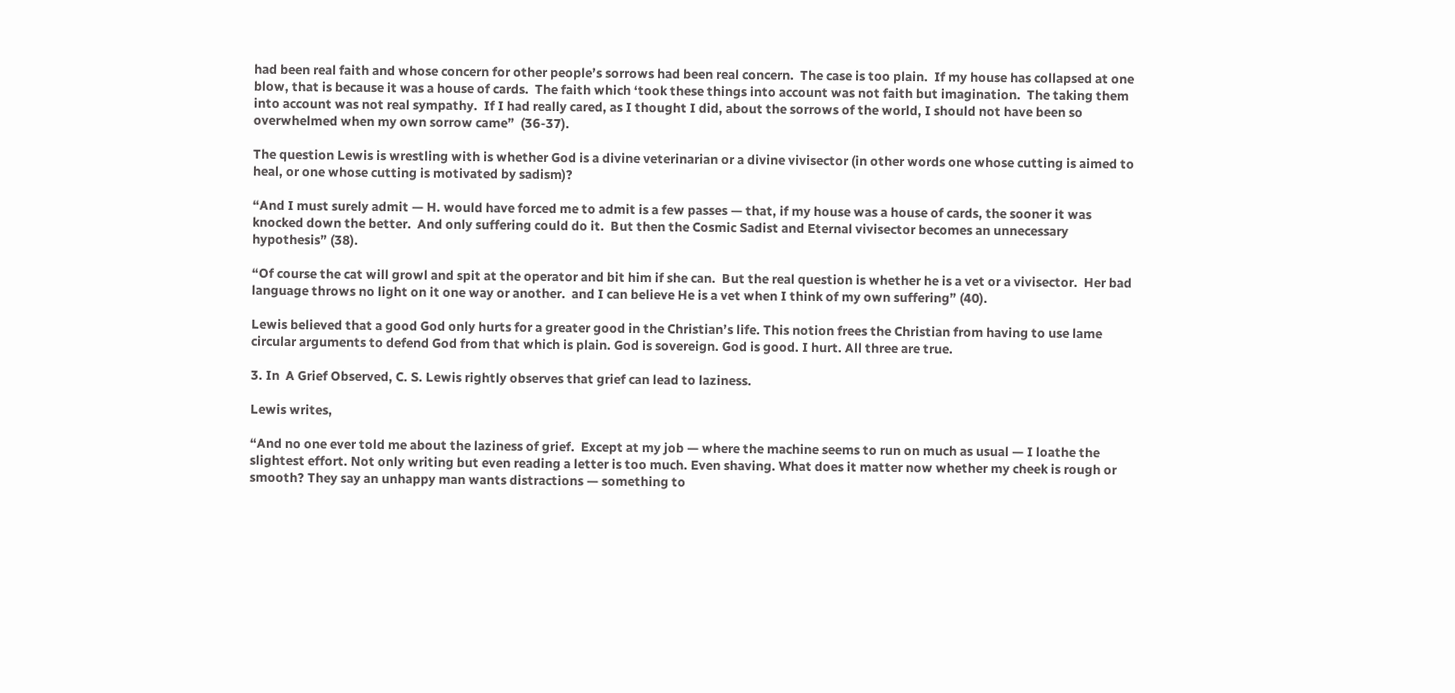had been real faith and whose concern for other people’s sorrows had been real concern.  The case is too plain.  If my house has collapsed at one blow, that is because it was a house of cards.  The faith which ‘took these things into account was not faith but imagination.  The taking them into account was not real sympathy.  If I had really cared, as I thought I did, about the sorrows of the world, I should not have been so overwhelmed when my own sorrow came”  (36-37).

The question Lewis is wrestling with is whether God is a divine veterinarian or a divine vivisector (in other words one whose cutting is aimed to heal, or one whose cutting is motivated by sadism)?

“And I must surely admit — H. would have forced me to admit is a few passes — that, if my house was a house of cards, the sooner it was knocked down the better.  And only suffering could do it.  But then the Cosmic Sadist and Eternal vivisector becomes an unnecessary hypothesis” (38).

“Of course the cat will growl and spit at the operator and bit him if she can.  But the real question is whether he is a vet or a vivisector.  Her bad language throws no light on it one way or another.  and I can believe He is a vet when I think of my own suffering” (40).

Lewis believed that a good God only hurts for a greater good in the Christian’s life. This notion frees the Christian from having to use lame circular arguments to defend God from that which is plain. God is sovereign. God is good. I hurt. All three are true.

3. In  A Grief Observed, C. S. Lewis rightly observes that grief can lead to laziness.

Lewis writes,

“And no one ever told me about the laziness of grief.  Except at my job — where the machine seems to run on much as usual — I loathe the slightest effort. Not only writing but even reading a letter is too much. Even shaving. What does it matter now whether my cheek is rough or smooth? They say an unhappy man wants distractions — something to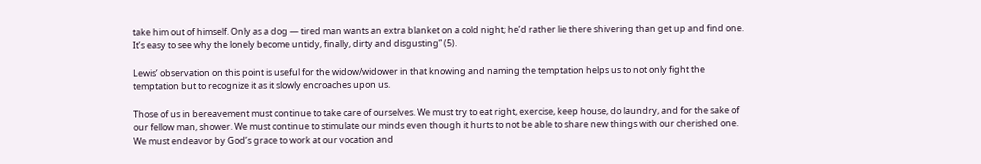take him out of himself. Only as a dog — tired man wants an extra blanket on a cold night; he’d rather lie there shivering than get up and find one. It’s easy to see why the lonely become untidy, finally, dirty and disgusting” (5).

Lewis’ observation on this point is useful for the widow/widower in that knowing and naming the temptation helps us to not only fight the temptation but to recognize it as it slowly encroaches upon us.

Those of us in bereavement must continue to take care of ourselves. We must try to eat right, exercise, keep house, do laundry, and for the sake of our fellow man, shower. We must continue to stimulate our minds even though it hurts to not be able to share new things with our cherished one. We must endeavor by God’s grace to work at our vocation and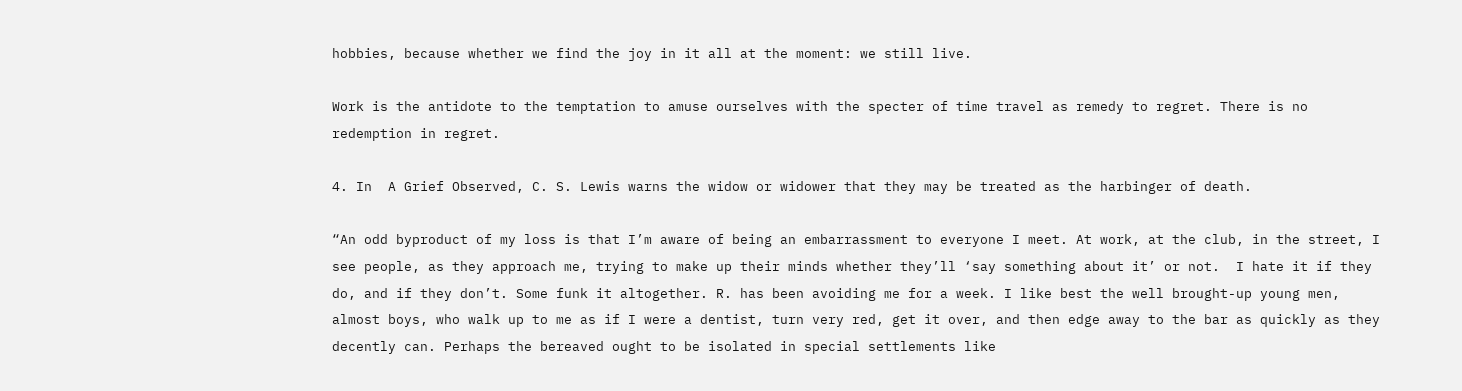hobbies, because whether we find the joy in it all at the moment: we still live.

Work is the antidote to the temptation to amuse ourselves with the specter of time travel as remedy to regret. There is no redemption in regret.

4. In  A Grief Observed, C. S. Lewis warns the widow or widower that they may be treated as the harbinger of death.

“An odd byproduct of my loss is that I’m aware of being an embarrassment to everyone I meet. At work, at the club, in the street, I see people, as they approach me, trying to make up their minds whether they’ll ‘say something about it’ or not.  I hate it if they do, and if they don’t. Some funk it altogether. R. has been avoiding me for a week. I like best the well brought-up young men, almost boys, who walk up to me as if I were a dentist, turn very red, get it over, and then edge away to the bar as quickly as they decently can. Perhaps the bereaved ought to be isolated in special settlements like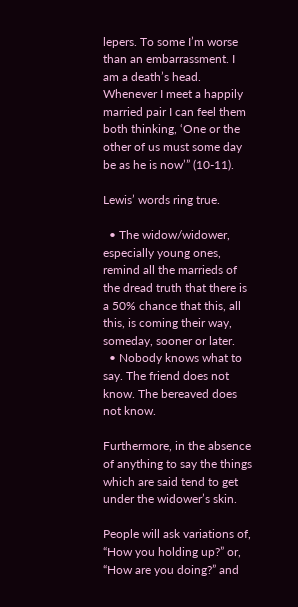lepers. To some I’m worse than an embarrassment. I am a death’s head. Whenever I meet a happily married pair I can feel them both thinking, ‘One or the other of us must some day be as he is now’” (10-11).

Lewis’ words ring true.

  • The widow/widower, especially young ones, remind all the marrieds of the dread truth that there is a 50% chance that this, all this, is coming their way, someday, sooner or later.
  • Nobody knows what to say. The friend does not know. The bereaved does not know.

Furthermore, in the absence of anything to say the things which are said tend to get under the widower’s skin.

People will ask variations of, “How you holding up?” or, “How are you doing?” and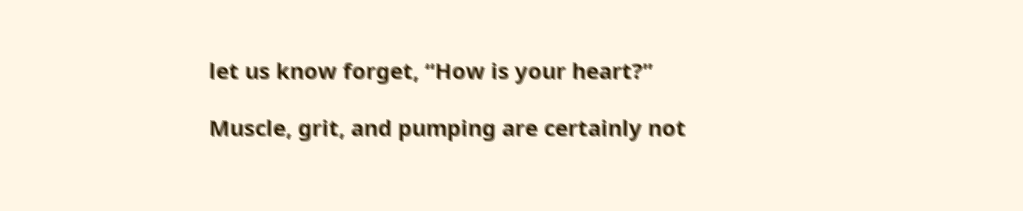let us know forget, “How is your heart?”

Muscle, grit, and pumping are certainly not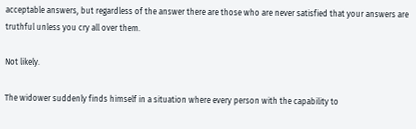acceptable answers, but regardless of the answer there are those who are never satisfied that your answers are truthful unless you cry all over them.

Not likely.

The widower suddenly finds himself in a situation where every person with the capability to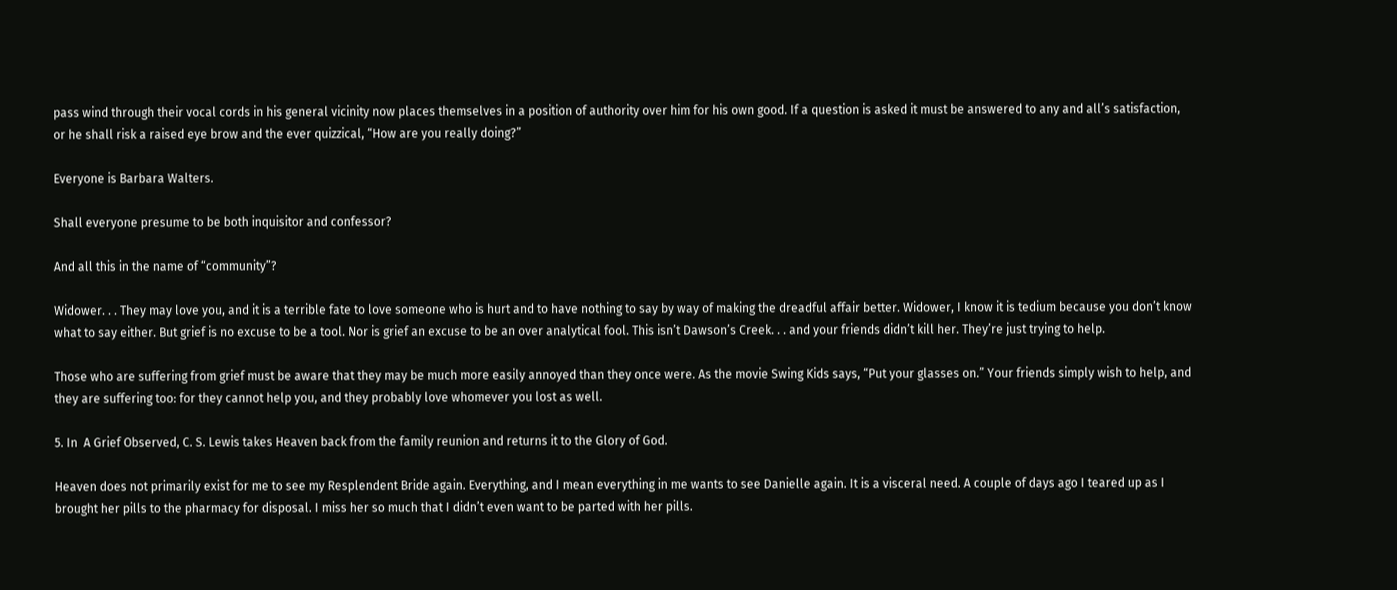pass wind through their vocal cords in his general vicinity now places themselves in a position of authority over him for his own good. If a question is asked it must be answered to any and all’s satisfaction, or he shall risk a raised eye brow and the ever quizzical, “How are you really doing?”

Everyone is Barbara Walters.

Shall everyone presume to be both inquisitor and confessor?

And all this in the name of “community”?

Widower. . . They may love you, and it is a terrible fate to love someone who is hurt and to have nothing to say by way of making the dreadful affair better. Widower, I know it is tedium because you don’t know what to say either. But grief is no excuse to be a tool. Nor is grief an excuse to be an over analytical fool. This isn’t Dawson’s Creek. . . and your friends didn’t kill her. They’re just trying to help.

Those who are suffering from grief must be aware that they may be much more easily annoyed than they once were. As the movie Swing Kids says, “Put your glasses on.” Your friends simply wish to help, and they are suffering too: for they cannot help you, and they probably love whomever you lost as well.

5. In  A Grief Observed, C. S. Lewis takes Heaven back from the family reunion and returns it to the Glory of God.

Heaven does not primarily exist for me to see my Resplendent Bride again. Everything, and I mean everything in me wants to see Danielle again. It is a visceral need. A couple of days ago I teared up as I brought her pills to the pharmacy for disposal. I miss her so much that I didn’t even want to be parted with her pills.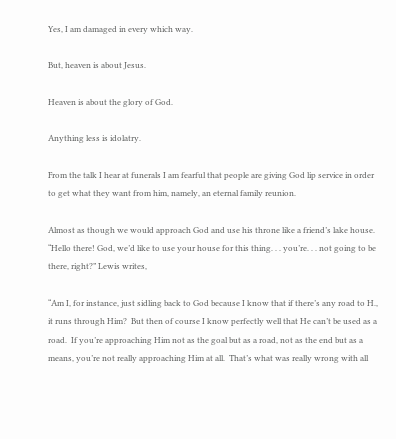Yes, I am damaged in every which way.

But, heaven is about Jesus.

Heaven is about the glory of God.

Anything less is idolatry.

From the talk I hear at funerals I am fearful that people are giving God lip service in order to get what they want from him, namely, an eternal family reunion.

Almost as though we would approach God and use his throne like a friend’s lake house. “Hello there! God, we’d like to use your house for this thing. . . you’re. . . not going to be there, right?” Lewis writes,

“Am I, for instance, just sidling back to God because I know that if there’s any road to H., it runs through Him?  But then of course I know perfectly well that He can’t be used as a road.  If you’re approaching Him not as the goal but as a road, not as the end but as a means, you’re not really approaching Him at all.  That’s what was really wrong with all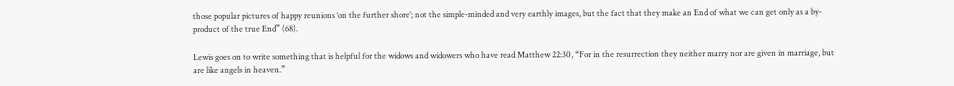those popular pictures of happy reunions ‘on the further shore’; not the simple-minded and very earthly images, but the fact that they make an End of what we can get only as a by-product of the true End” (68).

Lewis goes on to write something that is helpful for the widows and widowers who have read Matthew 22:30, “For in the resurrection they neither marry nor are given in marriage, but are like angels in heaven.”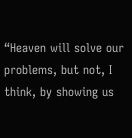“Heaven will solve our problems, but not, I think, by showing us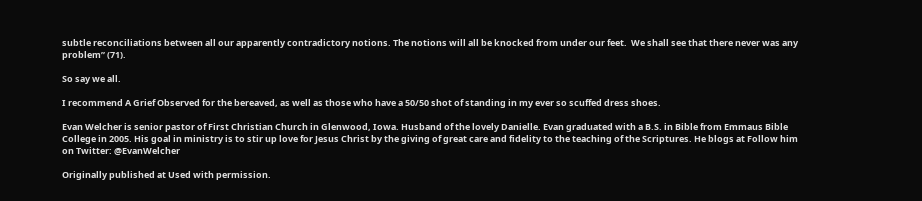subtle reconciliations between all our apparently contradictory notions. The notions will all be knocked from under our feet.  We shall see that there never was any problem” (71).

So say we all.

I recommend A Grief Observed for the bereaved, as well as those who have a 50/50 shot of standing in my ever so scuffed dress shoes.

Evan Welcher is senior pastor of First Christian Church in Glenwood, Iowa. Husband of the lovely Danielle. Evan graduated with a B.S. in Bible from Emmaus Bible College in 2005. His goal in ministry is to stir up love for Jesus Christ by the giving of great care and fidelity to the teaching of the Scriptures. He blogs at Follow him on Twitter: @EvanWelcher

Originally published at Used with permission.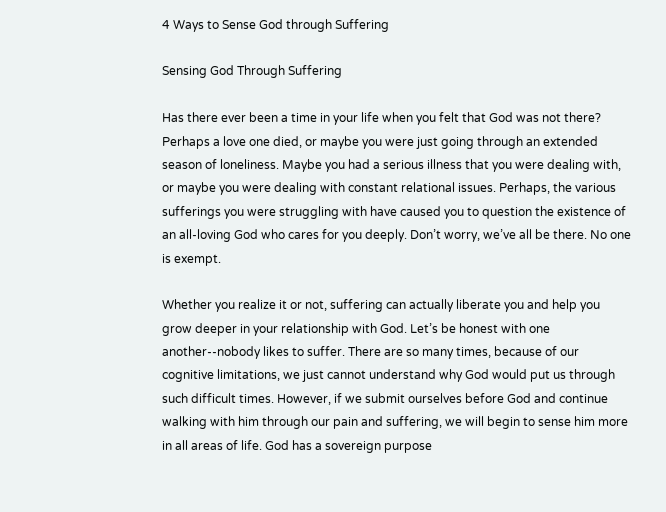4 Ways to Sense God through Suffering

Sensing God Through Suffering

Has there ever been a time in your life when you felt that God was not there? Perhaps a love one died, or maybe you were just going through an extended season of loneliness. Maybe you had a serious illness that you were dealing with, or maybe you were dealing with constant relational issues. Perhaps, the various sufferings you were struggling with have caused you to question the existence of an all-loving God who cares for you deeply. Don’t worry, we’ve all be there. No one is exempt.

Whether you realize it or not, suffering can actually liberate you and help you grow deeper in your relationship with God. Let’s be honest with one another--nobody likes to suffer. There are so many times, because of our cognitive limitations, we just cannot understand why God would put us through such difficult times. However, if we submit ourselves before God and continue walking with him through our pain and suffering, we will begin to sense him more in all areas of life. God has a sovereign purpose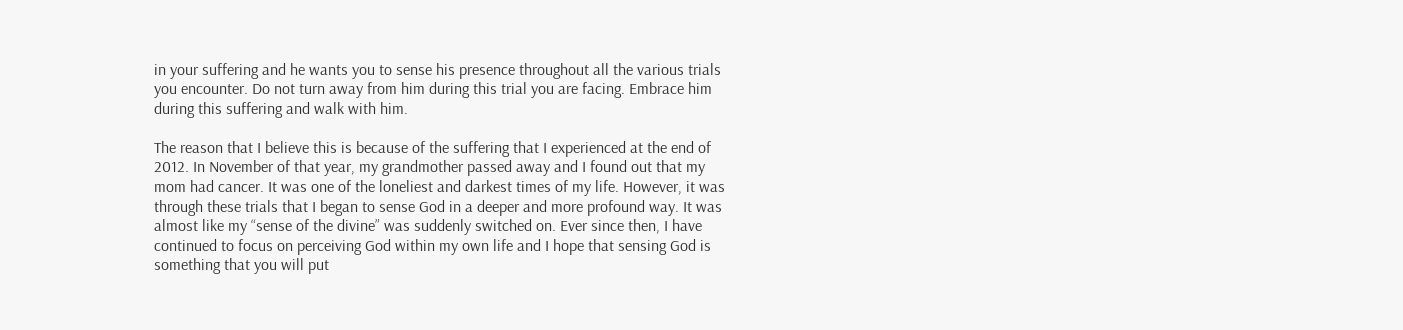in your suffering and he wants you to sense his presence throughout all the various trials you encounter. Do not turn away from him during this trial you are facing. Embrace him during this suffering and walk with him.

The reason that I believe this is because of the suffering that I experienced at the end of 2012. In November of that year, my grandmother passed away and I found out that my mom had cancer. It was one of the loneliest and darkest times of my life. However, it was through these trials that I began to sense God in a deeper and more profound way. It was almost like my “sense of the divine” was suddenly switched on. Ever since then, I have continued to focus on perceiving God within my own life and I hope that sensing God is something that you will put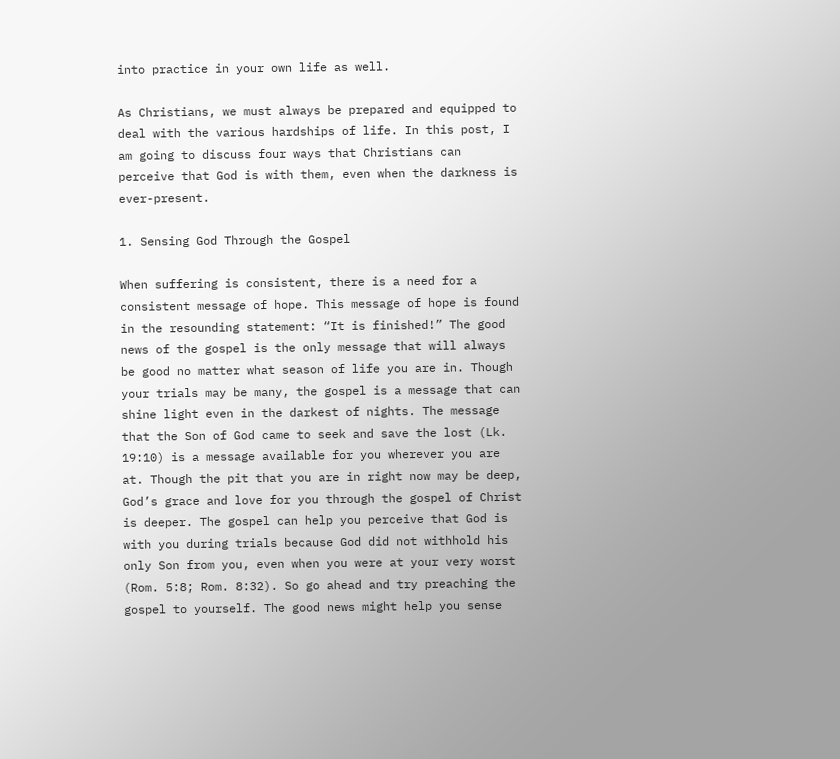into practice in your own life as well.

As Christians, we must always be prepared and equipped to deal with the various hardships of life. In this post, I am going to discuss four ways that Christians can perceive that God is with them, even when the darkness is ever-present.

1. Sensing God Through the Gospel

When suffering is consistent, there is a need for a consistent message of hope. This message of hope is found in the resounding statement: “It is finished!” The good news of the gospel is the only message that will always be good no matter what season of life you are in. Though your trials may be many, the gospel is a message that can shine light even in the darkest of nights. The message that the Son of God came to seek and save the lost (Lk. 19:10) is a message available for you wherever you are at. Though the pit that you are in right now may be deep, God’s grace and love for you through the gospel of Christ is deeper. The gospel can help you perceive that God is with you during trials because God did not withhold his only Son from you, even when you were at your very worst (Rom. 5:8; Rom. 8:32). So go ahead and try preaching the gospel to yourself. The good news might help you sense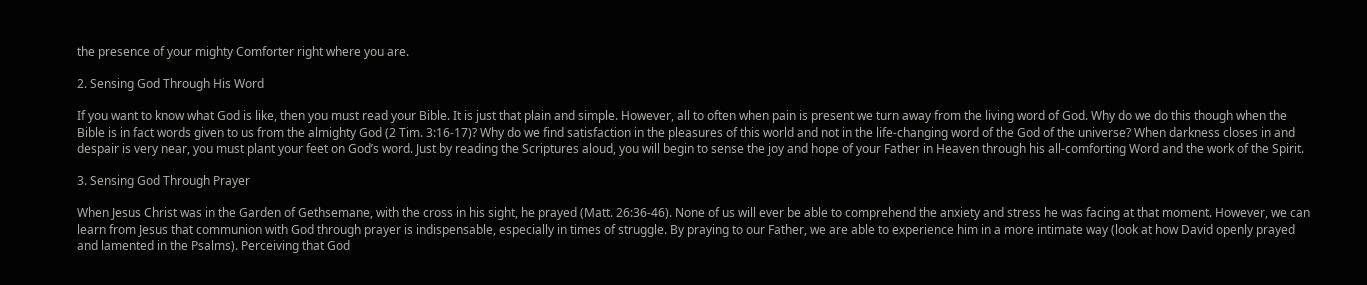the presence of your mighty Comforter right where you are.

2. Sensing God Through His Word

If you want to know what God is like, then you must read your Bible. It is just that plain and simple. However, all to often when pain is present we turn away from the living word of God. Why do we do this though when the Bible is in fact words given to us from the almighty God (2 Tim. 3:16-17)? Why do we find satisfaction in the pleasures of this world and not in the life-changing word of the God of the universe? When darkness closes in and despair is very near, you must plant your feet on God’s word. Just by reading the Scriptures aloud, you will begin to sense the joy and hope of your Father in Heaven through his all-comforting Word and the work of the Spirit.

3. Sensing God Through Prayer

When Jesus Christ was in the Garden of Gethsemane, with the cross in his sight, he prayed (Matt. 26:36-46). None of us will ever be able to comprehend the anxiety and stress he was facing at that moment. However, we can learn from Jesus that communion with God through prayer is indispensable, especially in times of struggle. By praying to our Father, we are able to experience him in a more intimate way (look at how David openly prayed and lamented in the Psalms). Perceiving that God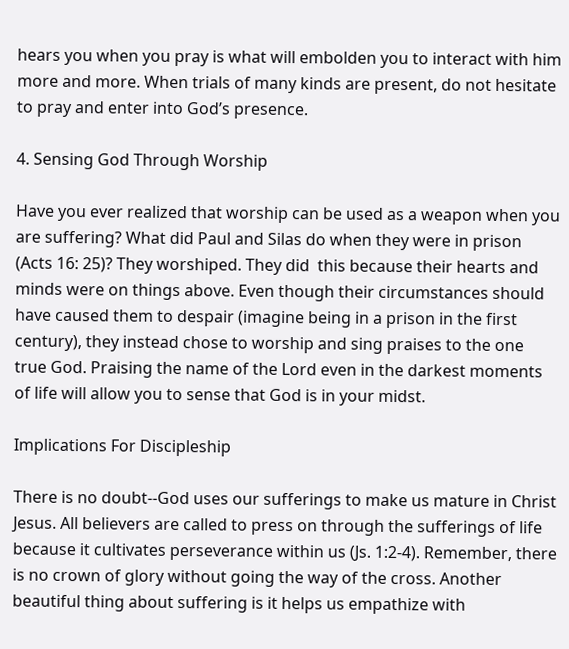hears you when you pray is what will embolden you to interact with him more and more. When trials of many kinds are present, do not hesitate to pray and enter into God’s presence.

4. Sensing God Through Worship

Have you ever realized that worship can be used as a weapon when you are suffering? What did Paul and Silas do when they were in prison (Acts 16: 25)? They worshiped. They did  this because their hearts and minds were on things above. Even though their circumstances should have caused them to despair (imagine being in a prison in the first century), they instead chose to worship and sing praises to the one true God. Praising the name of the Lord even in the darkest moments of life will allow you to sense that God is in your midst.

Implications For Discipleship

There is no doubt--God uses our sufferings to make us mature in Christ Jesus. All believers are called to press on through the sufferings of life because it cultivates perseverance within us (Js. 1:2-4). Remember, there is no crown of glory without going the way of the cross. Another beautiful thing about suffering is it helps us empathize with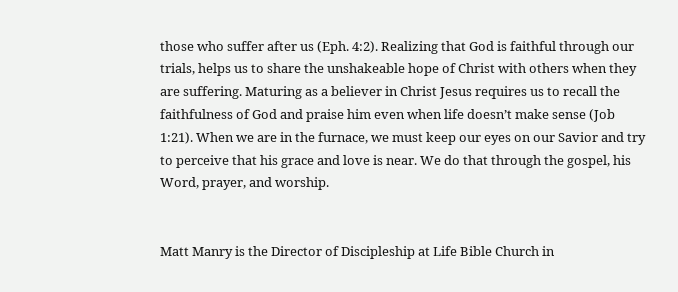those who suffer after us (Eph. 4:2). Realizing that God is faithful through our trials, helps us to share the unshakeable hope of Christ with others when they are suffering. Maturing as a believer in Christ Jesus requires us to recall the faithfulness of God and praise him even when life doesn’t make sense (Job 1:21). When we are in the furnace, we must keep our eyes on our Savior and try to perceive that his grace and love is near. We do that through the gospel, his Word, prayer, and worship.


Matt Manry is the Director of Discipleship at Life Bible Church in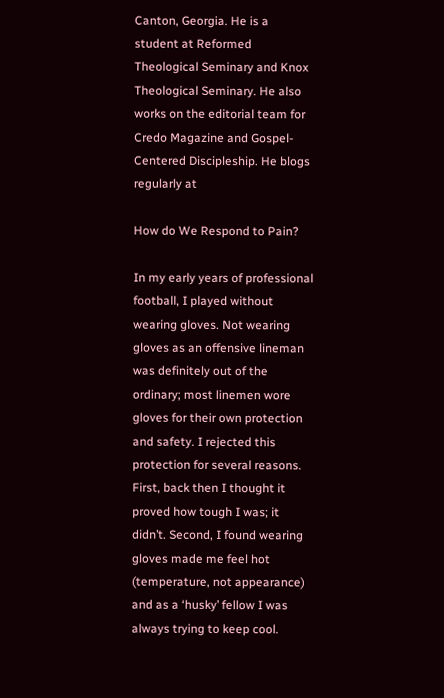Canton, Georgia. He is a student at Reformed Theological Seminary and Knox Theological Seminary. He also works on the editorial team for Credo Magazine and Gospel-Centered Discipleship. He blogs regularly at

How do We Respond to Pain?

In my early years of professional football, I played without wearing gloves. Not wearing gloves as an offensive lineman was definitely out of the ordinary; most linemen wore gloves for their own protection and safety. I rejected this protection for several reasons. First, back then I thought it proved how tough I was; it didn’t. Second, I found wearing gloves made me feel hot (temperature, not appearance) and as a ‘husky’ fellow I was always trying to keep cool.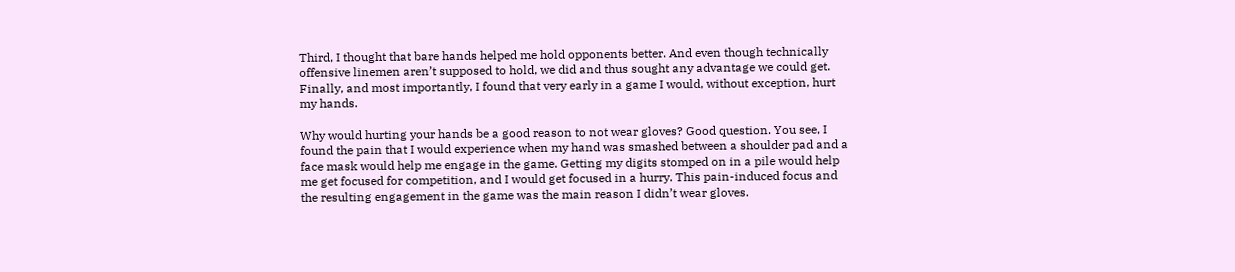Third, I thought that bare hands helped me hold opponents better. And even though technically offensive linemen aren’t supposed to hold, we did and thus sought any advantage we could get. Finally, and most importantly, I found that very early in a game I would, without exception, hurt my hands.

Why would hurting your hands be a good reason to not wear gloves? Good question. You see, I found the pain that I would experience when my hand was smashed between a shoulder pad and a face mask would help me engage in the game. Getting my digits stomped on in a pile would help me get focused for competition, and I would get focused in a hurry. This pain-induced focus and the resulting engagement in the game was the main reason I didn’t wear gloves.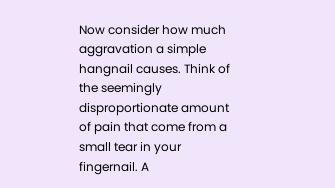Now consider how much aggravation a simple hangnail causes. Think of the seemingly disproportionate amount of pain that come from a small tear in your fingernail. A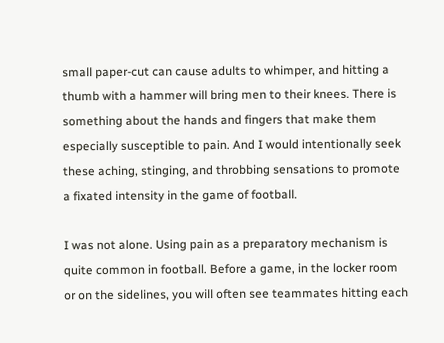small paper-cut can cause adults to whimper, and hitting a thumb with a hammer will bring men to their knees. There is something about the hands and fingers that make them especially susceptible to pain. And I would intentionally seek these aching, stinging, and throbbing sensations to promote a fixated intensity in the game of football.

I was not alone. Using pain as a preparatory mechanism is quite common in football. Before a game, in the locker room or on the sidelines, you will often see teammates hitting each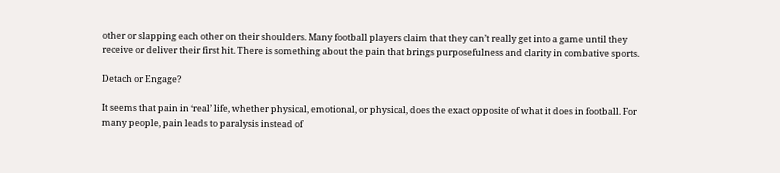other or slapping each other on their shoulders. Many football players claim that they can’t really get into a game until they receive or deliver their first hit. There is something about the pain that brings purposefulness and clarity in combative sports.

Detach or Engage?

It seems that pain in ‘real’ life, whether physical, emotional, or physical, does the exact opposite of what it does in football. For many people, pain leads to paralysis instead of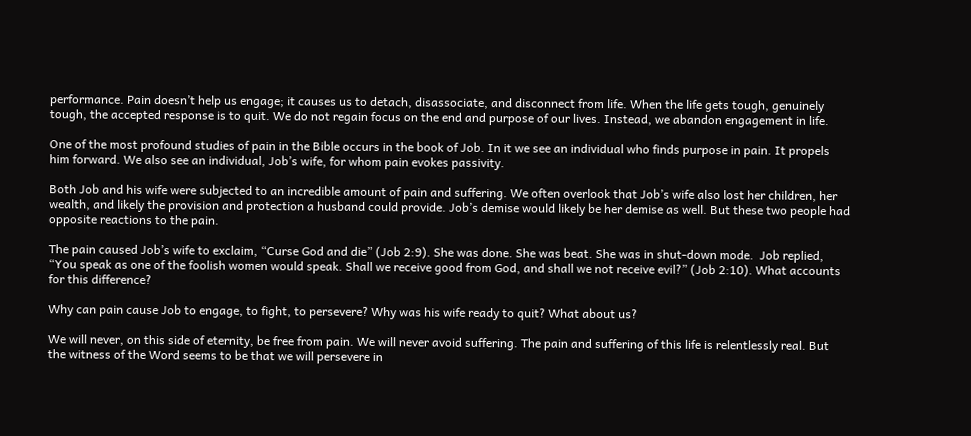performance. Pain doesn’t help us engage; it causes us to detach, disassociate, and disconnect from life. When the life gets tough, genuinely tough, the accepted response is to quit. We do not regain focus on the end and purpose of our lives. Instead, we abandon engagement in life.

One of the most profound studies of pain in the Bible occurs in the book of Job. In it we see an individual who finds purpose in pain. It propels him forward. We also see an individual, Job’s wife, for whom pain evokes passivity.

Both Job and his wife were subjected to an incredible amount of pain and suffering. We often overlook that Job’s wife also lost her children, her wealth, and likely the provision and protection a husband could provide. Job’s demise would likely be her demise as well. But these two people had opposite reactions to the pain.

The pain caused Job’s wife to exclaim, “Curse God and die” (Job 2:9). She was done. She was beat. She was in shut-down mode.  Job replied, “You speak as one of the foolish women would speak. Shall we receive good from God, and shall we not receive evil?” (Job 2:10). What accounts for this difference?

Why can pain cause Job to engage, to fight, to persevere? Why was his wife ready to quit? What about us?

We will never, on this side of eternity, be free from pain. We will never avoid suffering. The pain and suffering of this life is relentlessly real. But the witness of the Word seems to be that we will persevere in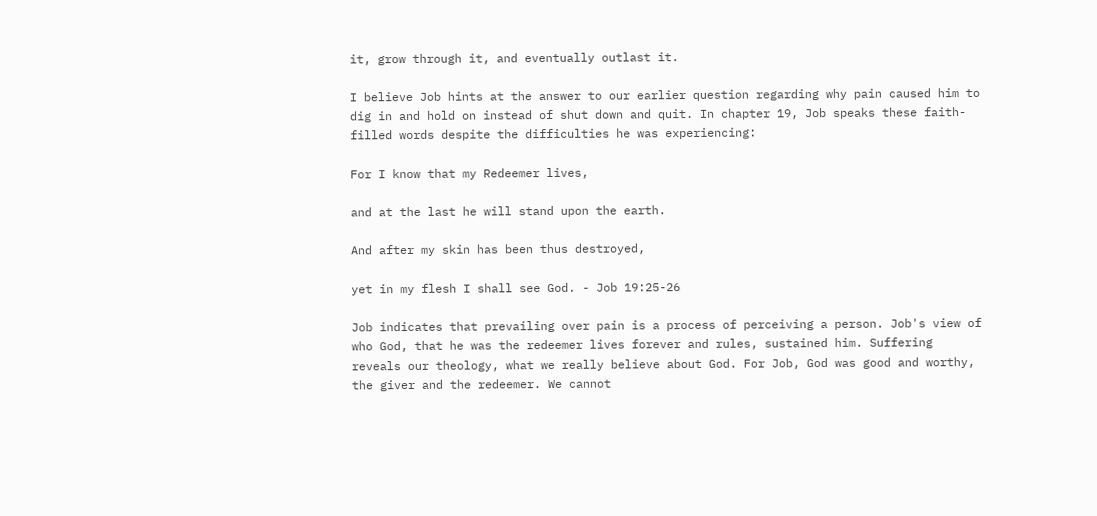it, grow through it, and eventually outlast it.

I believe Job hints at the answer to our earlier question regarding why pain caused him to dig in and hold on instead of shut down and quit. In chapter 19, Job speaks these faith-filled words despite the difficulties he was experiencing:

For I know that my Redeemer lives,

and at the last he will stand upon the earth.

And after my skin has been thus destroyed,

yet in my flesh I shall see God. - Job 19:25-26

Job indicates that prevailing over pain is a process of perceiving a person. Job's view of who God, that he was the redeemer lives forever and rules, sustained him. Suffering reveals our theology, what we really believe about God. For Job, God was good and worthy, the giver and the redeemer. We cannot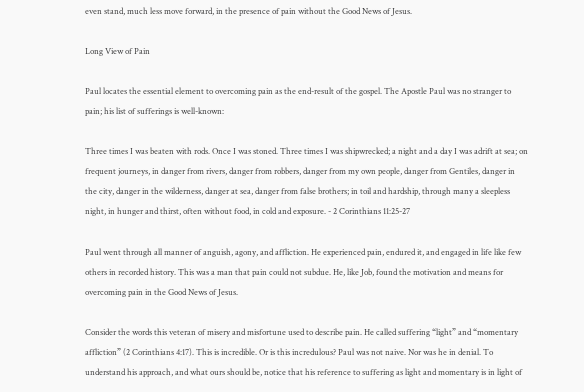even stand, much less move forward, in the presence of pain without the Good News of Jesus.

Long View of Pain

Paul locates the essential element to overcoming pain as the end-result of the gospel. The Apostle Paul was no stranger to pain; his list of sufferings is well-known:

Three times I was beaten with rods. Once I was stoned. Three times I was shipwrecked; a night and a day I was adrift at sea; on frequent journeys, in danger from rivers, danger from robbers, danger from my own people, danger from Gentiles, danger in the city, danger in the wilderness, danger at sea, danger from false brothers; in toil and hardship, through many a sleepless night, in hunger and thirst, often without food, in cold and exposure. - 2 Corinthians 11:25-27

Paul went through all manner of anguish, agony, and affliction. He experienced pain, endured it, and engaged in life like few others in recorded history. This was a man that pain could not subdue. He, like Job, found the motivation and means for overcoming pain in the Good News of Jesus.

Consider the words this veteran of misery and misfortune used to describe pain. He called suffering “light” and “momentary affliction” (2 Corinthians 4:17). This is incredible. Or is this incredulous? Paul was not naive. Nor was he in denial. To understand his approach, and what ours should be, notice that his reference to suffering as light and momentary is in light of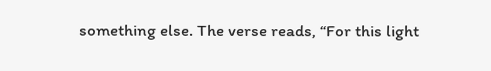something else. The verse reads, “For this light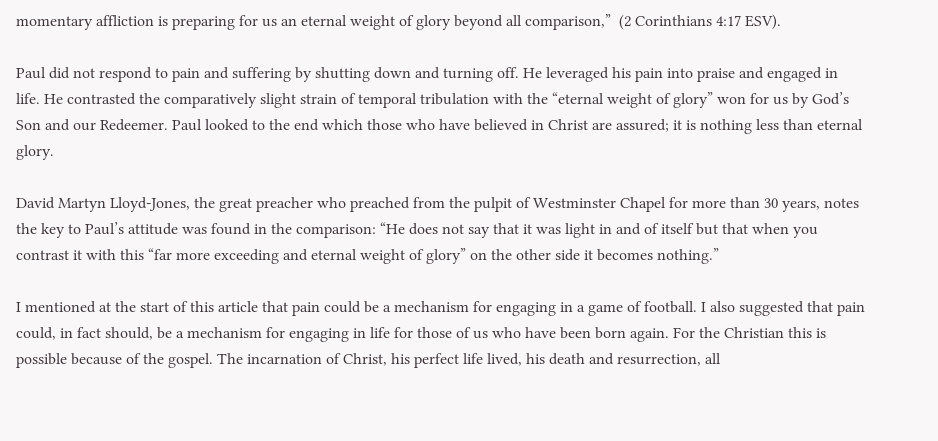momentary affliction is preparing for us an eternal weight of glory beyond all comparison,”  (2 Corinthians 4:17 ESV).

Paul did not respond to pain and suffering by shutting down and turning off. He leveraged his pain into praise and engaged in life. He contrasted the comparatively slight strain of temporal tribulation with the “eternal weight of glory” won for us by God’s Son and our Redeemer. Paul looked to the end which those who have believed in Christ are assured; it is nothing less than eternal glory.

David Martyn Lloyd-Jones, the great preacher who preached from the pulpit of Westminster Chapel for more than 30 years, notes the key to Paul’s attitude was found in the comparison: “He does not say that it was light in and of itself but that when you contrast it with this “far more exceeding and eternal weight of glory” on the other side it becomes nothing.”

I mentioned at the start of this article that pain could be a mechanism for engaging in a game of football. I also suggested that pain could, in fact should, be a mechanism for engaging in life for those of us who have been born again. For the Christian this is possible because of the gospel. The incarnation of Christ, his perfect life lived, his death and resurrection, all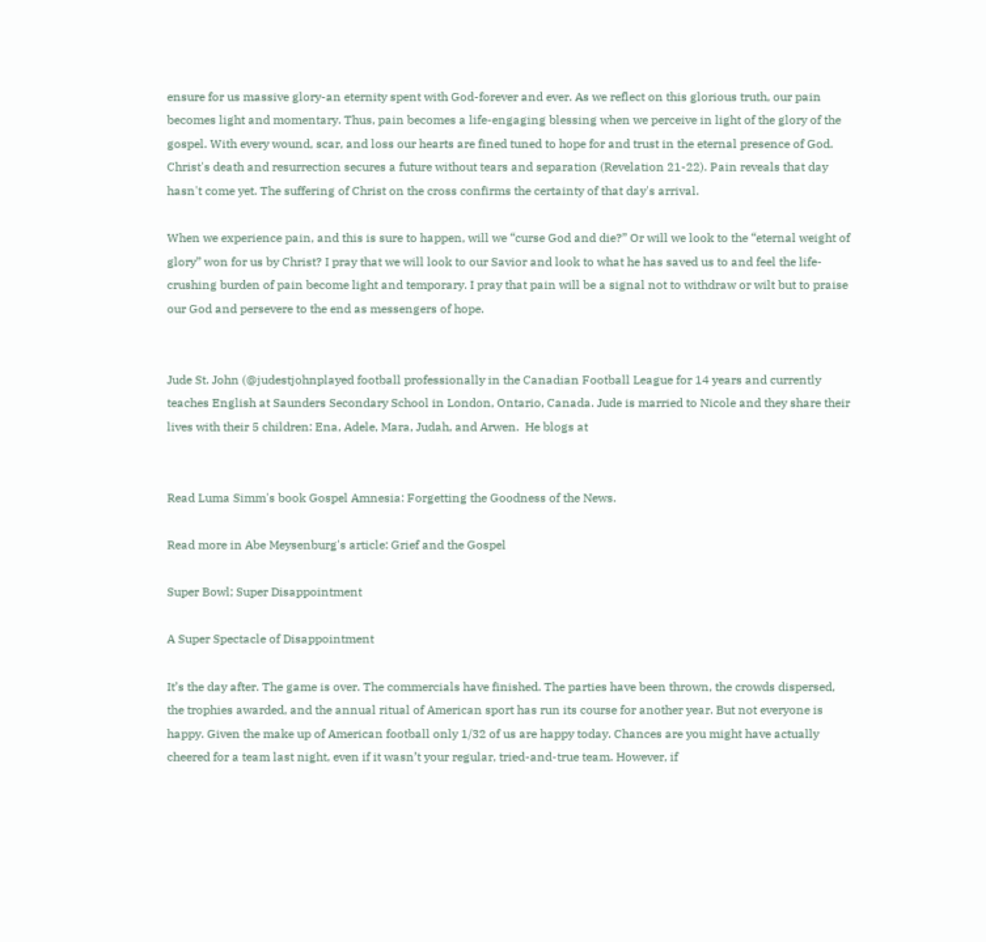ensure for us massive glory-an eternity spent with God-forever and ever. As we reflect on this glorious truth, our pain becomes light and momentary. Thus, pain becomes a life-engaging blessing when we perceive in light of the glory of the gospel. With every wound, scar, and loss our hearts are fined tuned to hope for and trust in the eternal presence of God. Christ's death and resurrection secures a future without tears and separation (Revelation 21-22). Pain reveals that day hasn't come yet. The suffering of Christ on the cross confirms the certainty of that day's arrival.

When we experience pain, and this is sure to happen, will we “curse God and die?” Or will we look to the “eternal weight of glory” won for us by Christ? I pray that we will look to our Savior and look to what he has saved us to and feel the life-crushing burden of pain become light and temporary. I pray that pain will be a signal not to withdraw or wilt but to praise our God and persevere to the end as messengers of hope.


Jude St. John (@judestjohnplayed football professionally in the Canadian Football League for 14 years and currently teaches English at Saunders Secondary School in London, Ontario, Canada. Jude is married to Nicole and they share their lives with their 5 children: Ena, Adele, Mara, Judah, and Arwen.  He blogs at


Read Luma Simm's book Gospel Amnesia: Forgetting the Goodness of the News.

Read more in Abe Meysenburg's article: Grief and the Gospel

Super Bowl; Super Disappointment

A Super Spectacle of Disappointment

It’s the day after. The game is over. The commercials have finished. The parties have been thrown, the crowds dispersed, the trophies awarded, and the annual ritual of American sport has run its course for another year. But not everyone is happy. Given the make up of American football only 1/32 of us are happy today. Chances are you might have actually cheered for a team last night, even if it wasn’t your regular, tried-and-true team. However, if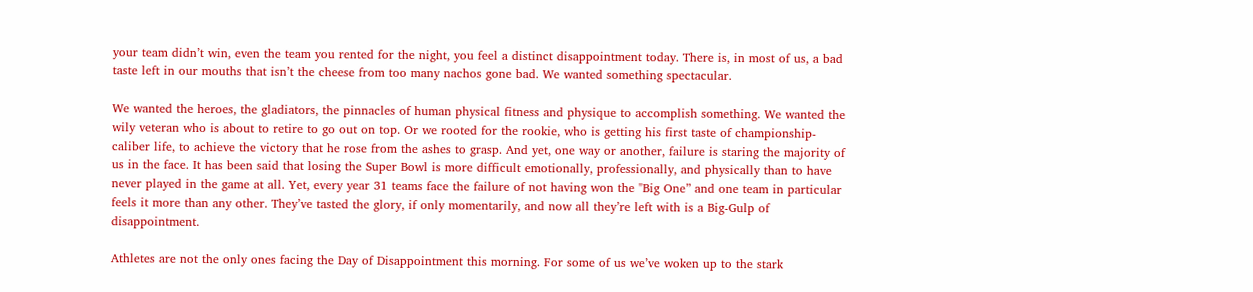your team didn’t win, even the team you rented for the night, you feel a distinct disappointment today. There is, in most of us, a bad taste left in our mouths that isn’t the cheese from too many nachos gone bad. We wanted something spectacular.

We wanted the heroes, the gladiators, the pinnacles of human physical fitness and physique to accomplish something. We wanted the wily veteran who is about to retire to go out on top. Or we rooted for the rookie, who is getting his first taste of championship-caliber life, to achieve the victory that he rose from the ashes to grasp. And yet, one way or another, failure is staring the majority of us in the face. It has been said that losing the Super Bowl is more difficult emotionally, professionally, and physically than to have never played in the game at all. Yet, every year 31 teams face the failure of not having won the "Big One” and one team in particular feels it more than any other. They’ve tasted the glory, if only momentarily, and now all they’re left with is a Big-Gulp of disappointment.

Athletes are not the only ones facing the Day of Disappointment this morning. For some of us we’ve woken up to the stark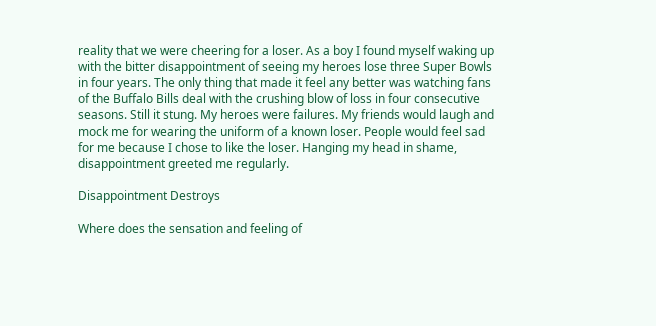reality that we were cheering for a loser. As a boy I found myself waking up with the bitter disappointment of seeing my heroes lose three Super Bowls in four years. The only thing that made it feel any better was watching fans of the Buffalo Bills deal with the crushing blow of loss in four consecutive seasons. Still it stung. My heroes were failures. My friends would laugh and mock me for wearing the uniform of a known loser. People would feel sad for me because I chose to like the loser. Hanging my head in shame, disappointment greeted me regularly.

Disappointment Destroys

Where does the sensation and feeling of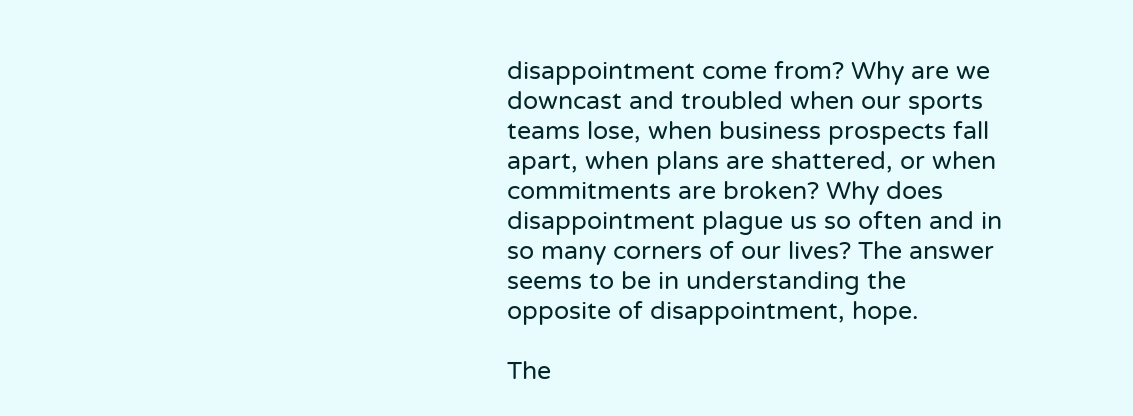disappointment come from? Why are we downcast and troubled when our sports teams lose, when business prospects fall apart, when plans are shattered, or when commitments are broken? Why does disappointment plague us so often and in so many corners of our lives? The answer seems to be in understanding the opposite of disappointment, hope.

The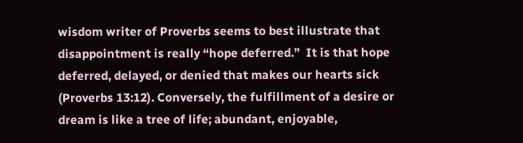wisdom writer of Proverbs seems to best illustrate that disappointment is really “hope deferred.”  It is that hope deferred, delayed, or denied that makes our hearts sick (Proverbs 13:12). Conversely, the fulfillment of a desire or dream is like a tree of life; abundant, enjoyable,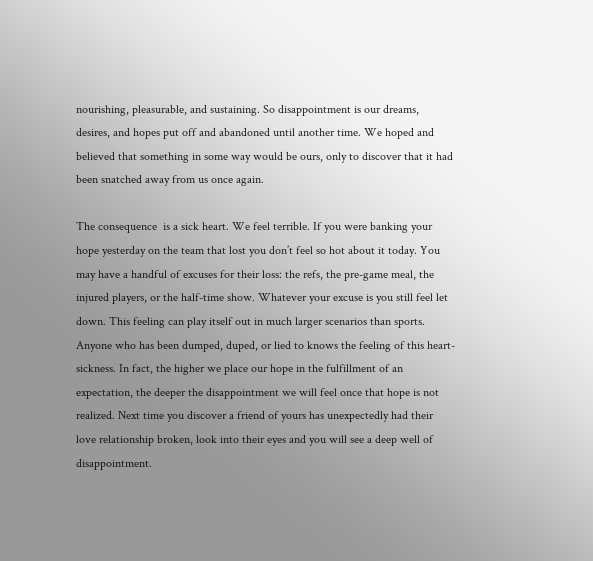nourishing, pleasurable, and sustaining. So disappointment is our dreams, desires, and hopes put off and abandoned until another time. We hoped and believed that something in some way would be ours, only to discover that it had been snatched away from us once again.

The consequence  is a sick heart. We feel terrible. If you were banking your hope yesterday on the team that lost you don’t feel so hot about it today. You may have a handful of excuses for their loss: the refs, the pre-game meal, the injured players, or the half-time show. Whatever your excuse is you still feel let down. This feeling can play itself out in much larger scenarios than sports. Anyone who has been dumped, duped, or lied to knows the feeling of this heart-sickness. In fact, the higher we place our hope in the fulfillment of an expectation, the deeper the disappointment we will feel once that hope is not realized. Next time you discover a friend of yours has unexpectedly had their love relationship broken, look into their eyes and you will see a deep well of disappointment.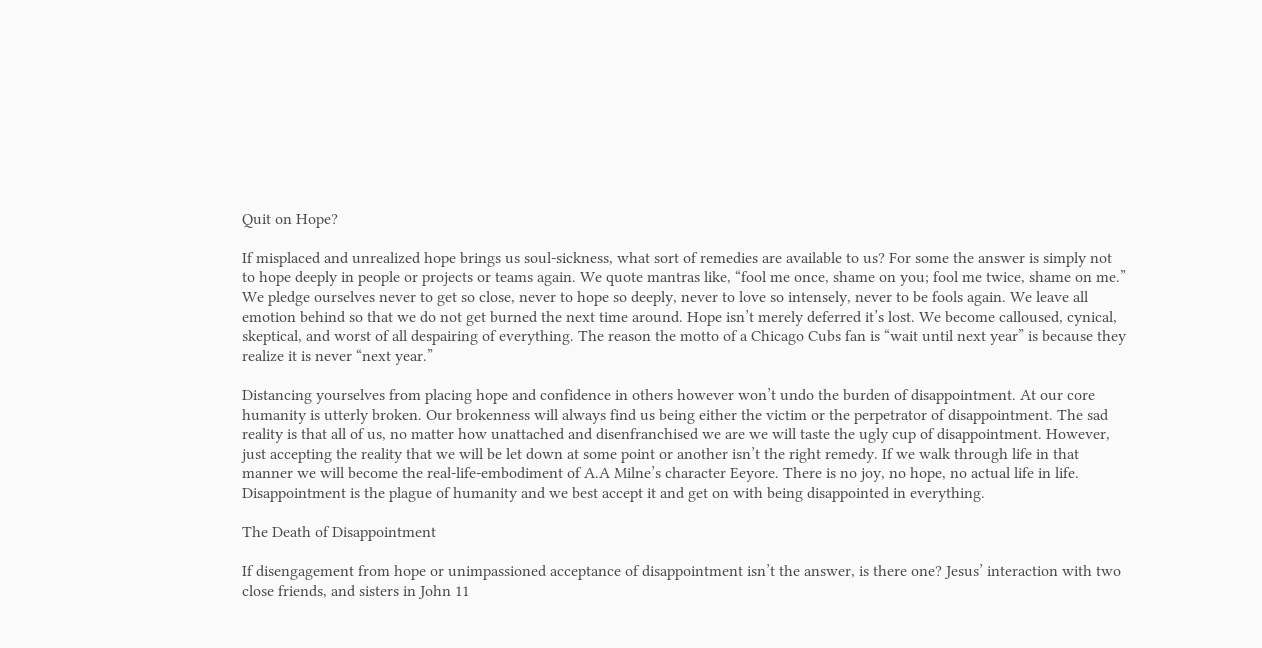Quit on Hope?

If misplaced and unrealized hope brings us soul-sickness, what sort of remedies are available to us? For some the answer is simply not to hope deeply in people or projects or teams again. We quote mantras like, “fool me once, shame on you; fool me twice, shame on me.” We pledge ourselves never to get so close, never to hope so deeply, never to love so intensely, never to be fools again. We leave all emotion behind so that we do not get burned the next time around. Hope isn’t merely deferred it’s lost. We become calloused, cynical, skeptical, and worst of all despairing of everything. The reason the motto of a Chicago Cubs fan is “wait until next year” is because they realize it is never “next year.”

Distancing yourselves from placing hope and confidence in others however won’t undo the burden of disappointment. At our core humanity is utterly broken. Our brokenness will always find us being either the victim or the perpetrator of disappointment. The sad reality is that all of us, no matter how unattached and disenfranchised we are we will taste the ugly cup of disappointment. However, just accepting the reality that we will be let down at some point or another isn’t the right remedy. If we walk through life in that manner we will become the real-life-embodiment of A.A Milne’s character Eeyore. There is no joy, no hope, no actual life in life. Disappointment is the plague of humanity and we best accept it and get on with being disappointed in everything.

The Death of Disappointment

If disengagement from hope or unimpassioned acceptance of disappointment isn’t the answer, is there one? Jesus’ interaction with two close friends, and sisters in John 11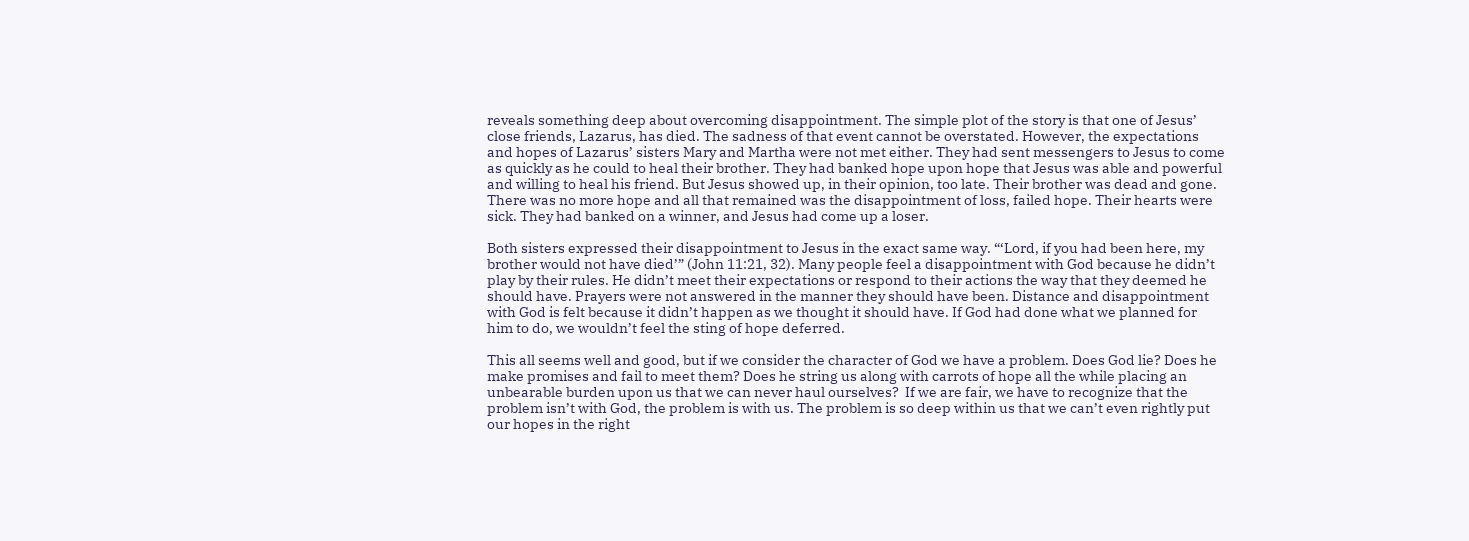reveals something deep about overcoming disappointment. The simple plot of the story is that one of Jesus’ close friends, Lazarus, has died. The sadness of that event cannot be overstated. However, the expectations and hopes of Lazarus’ sisters Mary and Martha were not met either. They had sent messengers to Jesus to come as quickly as he could to heal their brother. They had banked hope upon hope that Jesus was able and powerful and willing to heal his friend. But Jesus showed up, in their opinion, too late. Their brother was dead and gone. There was no more hope and all that remained was the disappointment of loss, failed hope. Their hearts were sick. They had banked on a winner, and Jesus had come up a loser.

Both sisters expressed their disappointment to Jesus in the exact same way. “‘Lord, if you had been here, my brother would not have died’” (John 11:21, 32). Many people feel a disappointment with God because he didn’t play by their rules. He didn’t meet their expectations or respond to their actions the way that they deemed he should have. Prayers were not answered in the manner they should have been. Distance and disappointment with God is felt because it didn’t happen as we thought it should have. If God had done what we planned for him to do, we wouldn’t feel the sting of hope deferred.

This all seems well and good, but if we consider the character of God we have a problem. Does God lie? Does he make promises and fail to meet them? Does he string us along with carrots of hope all the while placing an unbearable burden upon us that we can never haul ourselves?  If we are fair, we have to recognize that the problem isn’t with God, the problem is with us. The problem is so deep within us that we can’t even rightly put our hopes in the right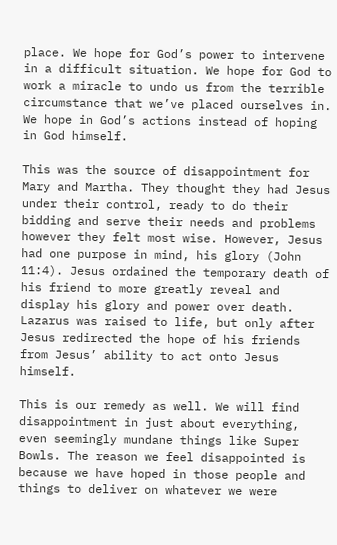place. We hope for God’s power to intervene in a difficult situation. We hope for God to work a miracle to undo us from the terrible circumstance that we’ve placed ourselves in. We hope in God’s actions instead of hoping in God himself.

This was the source of disappointment for Mary and Martha. They thought they had Jesus under their control, ready to do their bidding and serve their needs and problems however they felt most wise. However, Jesus had one purpose in mind, his glory (John 11:4). Jesus ordained the temporary death of his friend to more greatly reveal and display his glory and power over death. Lazarus was raised to life, but only after Jesus redirected the hope of his friends from Jesus’ ability to act onto Jesus himself.

This is our remedy as well. We will find disappointment in just about everything, even seemingly mundane things like Super Bowls. The reason we feel disappointed is because we have hoped in those people and things to deliver on whatever we were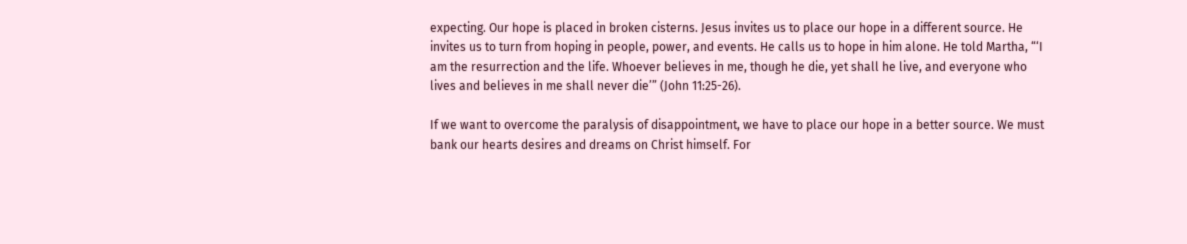expecting. Our hope is placed in broken cisterns. Jesus invites us to place our hope in a different source. He invites us to turn from hoping in people, power, and events. He calls us to hope in him alone. He told Martha, “‘I am the resurrection and the life. Whoever believes in me, though he die, yet shall he live, and everyone who lives and believes in me shall never die’” (John 11:25-26).

If we want to overcome the paralysis of disappointment, we have to place our hope in a better source. We must bank our hearts desires and dreams on Christ himself. For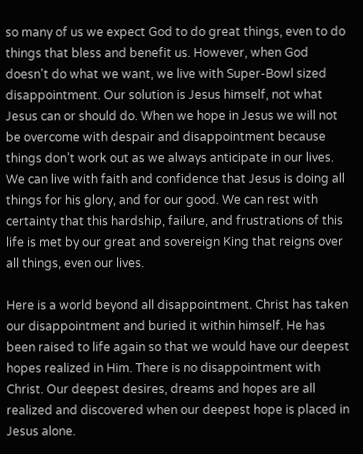so many of us we expect God to do great things, even to do things that bless and benefit us. However, when God doesn't do what we want, we live with Super-Bowl sized disappointment. Our solution is Jesus himself, not what Jesus can or should do. When we hope in Jesus we will not be overcome with despair and disappointment because things don’t work out as we always anticipate in our lives. We can live with faith and confidence that Jesus is doing all things for his glory, and for our good. We can rest with certainty that this hardship, failure, and frustrations of this life is met by our great and sovereign King that reigns over all things, even our lives.

Here is a world beyond all disappointment. Christ has taken our disappointment and buried it within himself. He has been raised to life again so that we would have our deepest hopes realized in Him. There is no disappointment with Christ. Our deepest desires, dreams and hopes are all realized and discovered when our deepest hope is placed in Jesus alone.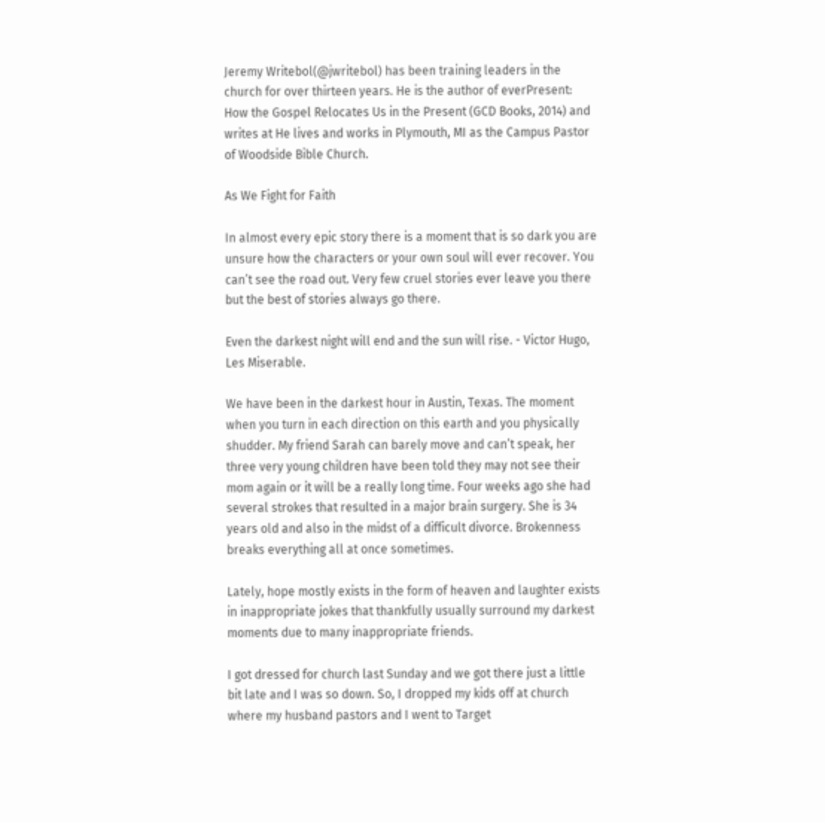Jeremy Writebol(@jwritebol) has been training leaders in the church for over thirteen years. He is the author of everPresent: How the Gospel Relocates Us in the Present (GCD Books, 2014) and writes at He lives and works in Plymouth, MI as the Campus Pastor of Woodside Bible Church.

As We Fight for Faith

In almost every epic story there is a moment that is so dark you are unsure how the characters or your own soul will ever recover. You can’t see the road out. Very few cruel stories ever leave you there but the best of stories always go there.

Even the darkest night will end and the sun will rise. - Victor Hugo, Les Miserable.

We have been in the darkest hour in Austin, Texas. The moment when you turn in each direction on this earth and you physically shudder. My friend Sarah can barely move and can’t speak, her three very young children have been told they may not see their mom again or it will be a really long time. Four weeks ago she had several strokes that resulted in a major brain surgery. She is 34 years old and also in the midst of a difficult divorce. Brokenness breaks everything all at once sometimes.

Lately, hope mostly exists in the form of heaven and laughter exists in inappropriate jokes that thankfully usually surround my darkest moments due to many inappropriate friends.

I got dressed for church last Sunday and we got there just a little bit late and I was so down. So, I dropped my kids off at church where my husband pastors and I went to Target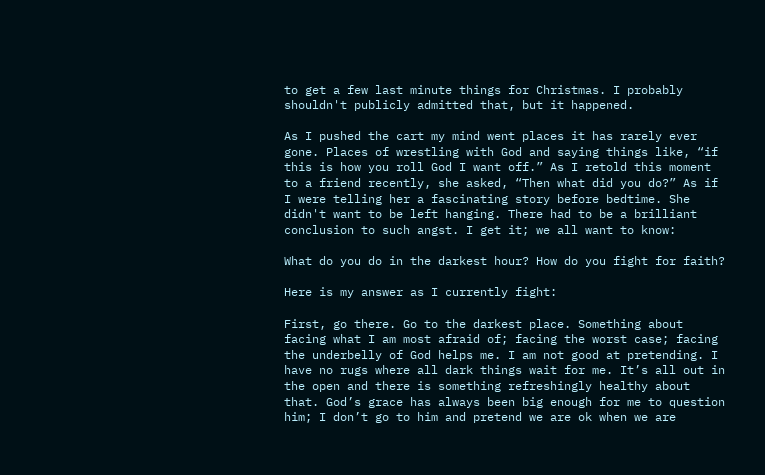to get a few last minute things for Christmas. I probably shouldn't publicly admitted that, but it happened.

As I pushed the cart my mind went places it has rarely ever gone. Places of wrestling with God and saying things like, “if this is how you roll God I want off.” As I retold this moment to a friend recently, she asked, “Then what did you do?” As if I were telling her a fascinating story before bedtime. She didn't want to be left hanging. There had to be a brilliant conclusion to such angst. I get it; we all want to know:

What do you do in the darkest hour? How do you fight for faith?

Here is my answer as I currently fight:

First, go there. Go to the darkest place. Something about facing what I am most afraid of; facing the worst case; facing the underbelly of God helps me. I am not good at pretending. I have no rugs where all dark things wait for me. It’s all out in the open and there is something refreshingly healthy about that. God’s grace has always been big enough for me to question him; I don’t go to him and pretend we are ok when we are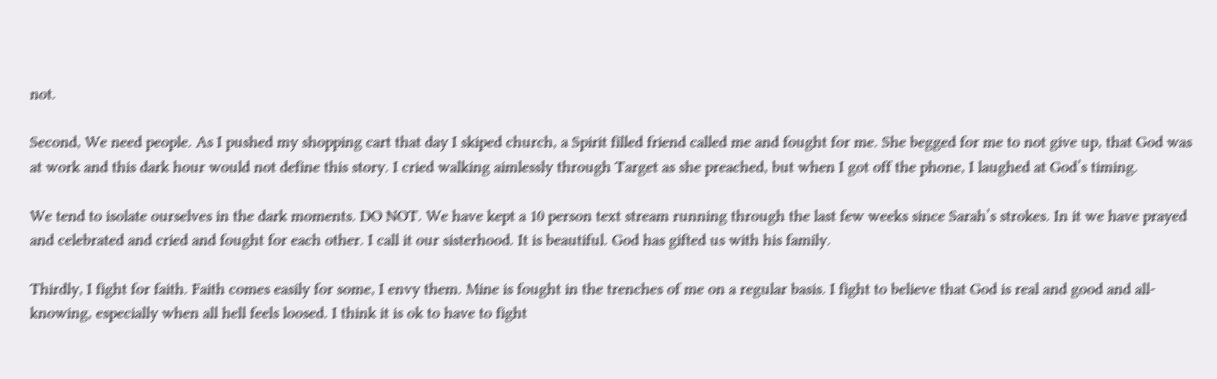not.

Second, We need people. As I pushed my shopping cart that day I skiped church, a Spirit filled friend called me and fought for me. She begged for me to not give up, that God was at work and this dark hour would not define this story. I cried walking aimlessly through Target as she preached, but when I got off the phone, I laughed at God’s timing.

We tend to isolate ourselves in the dark moments. DO NOT. We have kept a 10 person text stream running through the last few weeks since Sarah’s strokes. In it we have prayed and celebrated and cried and fought for each other. I call it our sisterhood. It is beautiful. God has gifted us with his family.

Thirdly, I fight for faith. Faith comes easily for some, I envy them. Mine is fought in the trenches of me on a regular basis. I fight to believe that God is real and good and all-knowing, especially when all hell feels loosed. I think it is ok to have to fight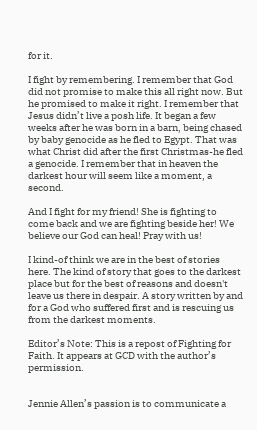for it.

I fight by remembering. I remember that God did not promise to make this all right now. But he promised to make it right. I remember that Jesus didn’t live a posh life. It began a few weeks after he was born in a barn, being chased by baby genocide as he fled to Egypt. That was what Christ did after the first Christmas-he fled a genocide. I remember that in heaven the darkest hour will seem like a moment, a second.

And I fight for my friend! She is fighting to come back and we are fighting beside her! We believe our God can heal! Pray with us!

I kind-of think we are in the best of stories here. The kind of story that goes to the darkest place but for the best of reasons and doesn't leave us there in despair. A story written by and for a God who suffered first and is rescuing us from the darkest moments.

Editor’s Note: This is a repost of Fighting for Faith. It appears at GCD with the author’s permission.


Jennie Allen’s passion is to communicate a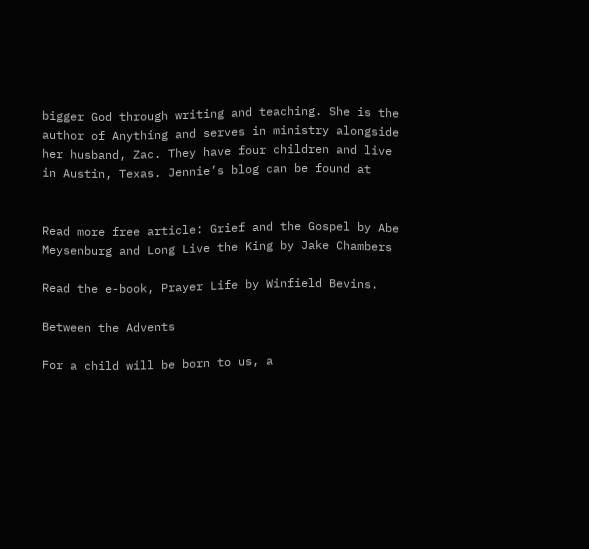bigger God through writing and teaching. She is the author of Anything and serves in ministry alongside her husband, Zac. They have four children and live in Austin, Texas. Jennie’s blog can be found at


Read more free article: Grief and the Gospel by Abe Meysenburg and Long Live the King by Jake Chambers

Read the e-book, Prayer Life by Winfield Bevins.

Between the Advents

For a child will be born to us, a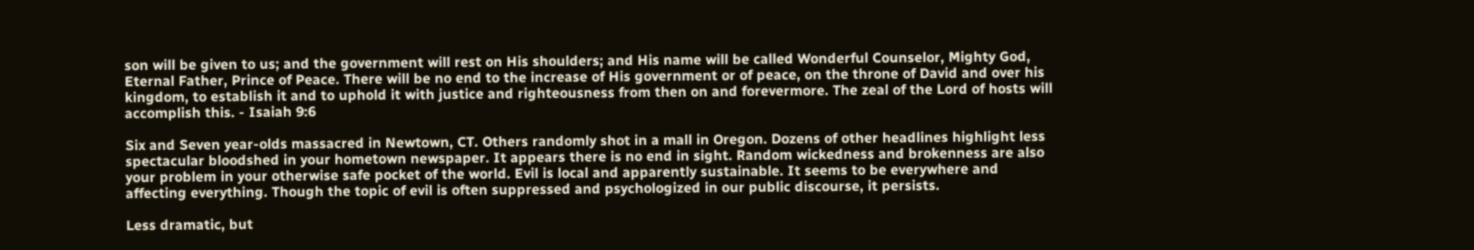son will be given to us; and the government will rest on His shoulders; and His name will be called Wonderful Counselor, Mighty God, Eternal Father, Prince of Peace. There will be no end to the increase of His government or of peace, on the throne of David and over his kingdom, to establish it and to uphold it with justice and righteousness from then on and forevermore. The zeal of the Lord of hosts will accomplish this. - Isaiah 9:6

Six and Seven year-olds massacred in Newtown, CT. Others randomly shot in a mall in Oregon. Dozens of other headlines highlight less spectacular bloodshed in your hometown newspaper. It appears there is no end in sight. Random wickedness and brokenness are also your problem in your otherwise safe pocket of the world. Evil is local and apparently sustainable. It seems to be everywhere and affecting everything. Though the topic of evil is often suppressed and psychologized in our public discourse, it persists.

Less dramatic, but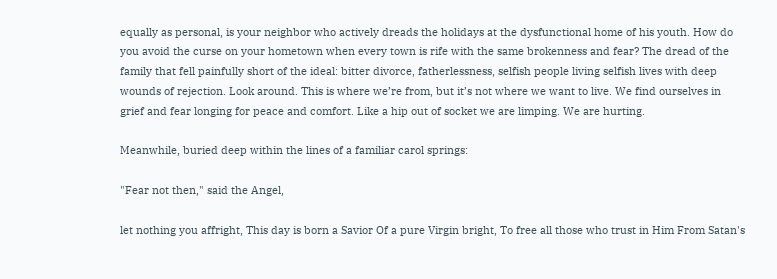equally as personal, is your neighbor who actively dreads the holidays at the dysfunctional home of his youth. How do you avoid the curse on your hometown when every town is rife with the same brokenness and fear? The dread of the family that fell painfully short of the ideal: bitter divorce, fatherlessness, selfish people living selfish lives with deep wounds of rejection. Look around. This is where we’re from, but it’s not where we want to live. We find ourselves in grief and fear longing for peace and comfort. Like a hip out of socket we are limping. We are hurting.

Meanwhile, buried deep within the lines of a familiar carol springs:

"Fear not then," said the Angel,

let nothing you affright, This day is born a Savior Of a pure Virgin bright, To free all those who trust in Him From Satan's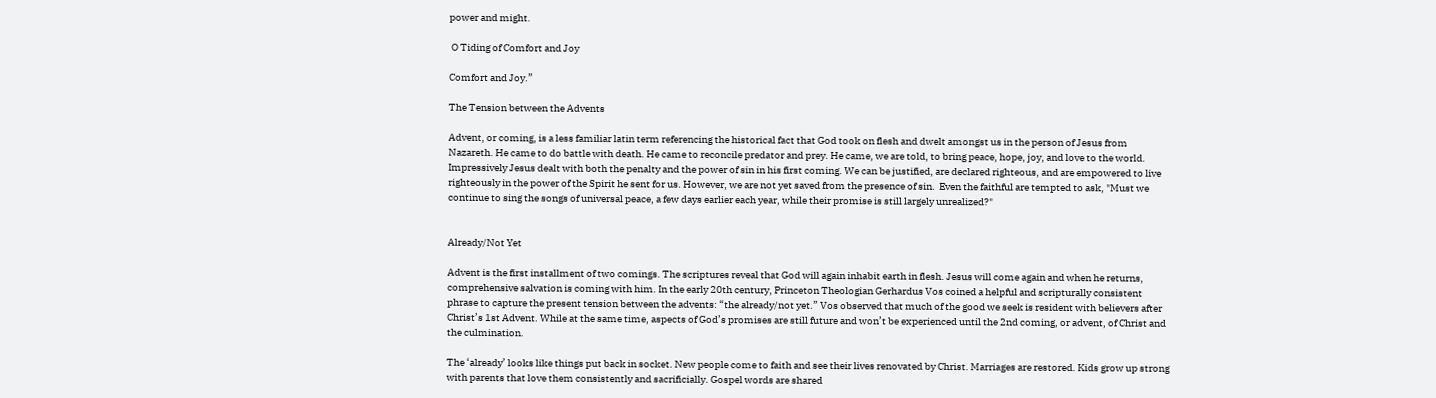power and might.

 O Tiding of Comfort and Joy

Comfort and Joy.”

The Tension between the Advents

Advent, or coming, is a less familiar latin term referencing the historical fact that God took on flesh and dwelt amongst us in the person of Jesus from Nazareth. He came to do battle with death. He came to reconcile predator and prey. He came, we are told, to bring peace, hope, joy, and love to the world. Impressively Jesus dealt with both the penalty and the power of sin in his first coming. We can be justified, are declared righteous, and are empowered to live righteously in the power of the Spirit he sent for us. However, we are not yet saved from the presence of sin.  Even the faithful are tempted to ask, "Must we continue to sing the songs of universal peace, a few days earlier each year, while their promise is still largely unrealized?"


Already/Not Yet

Advent is the first installment of two comings. The scriptures reveal that God will again inhabit earth in flesh. Jesus will come again and when he returns, comprehensive salvation is coming with him. In the early 20th century, Princeton Theologian Gerhardus Vos coined a helpful and scripturally consistent phrase to capture the present tension between the advents: “the already/not yet.” Vos observed that much of the good we seek is resident with believers after Christ’s 1st Advent. While at the same time, aspects of God’s promises are still future and won’t be experienced until the 2nd coming, or advent, of Christ and the culmination.

The ‘already’ looks like things put back in socket. New people come to faith and see their lives renovated by Christ. Marriages are restored. Kids grow up strong with parents that love them consistently and sacrificially. Gospel words are shared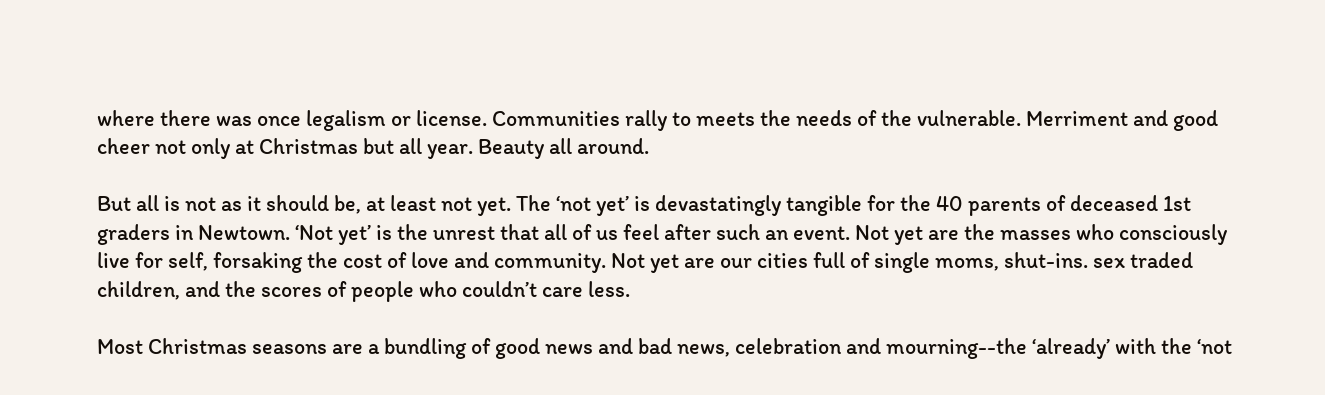where there was once legalism or license. Communities rally to meets the needs of the vulnerable. Merriment and good cheer not only at Christmas but all year. Beauty all around.

But all is not as it should be, at least not yet. The ‘not yet’ is devastatingly tangible for the 40 parents of deceased 1st graders in Newtown. ‘Not yet’ is the unrest that all of us feel after such an event. Not yet are the masses who consciously live for self, forsaking the cost of love and community. Not yet are our cities full of single moms, shut-ins. sex traded children, and the scores of people who couldn’t care less.

Most Christmas seasons are a bundling of good news and bad news, celebration and mourning--the ‘already’ with the ‘not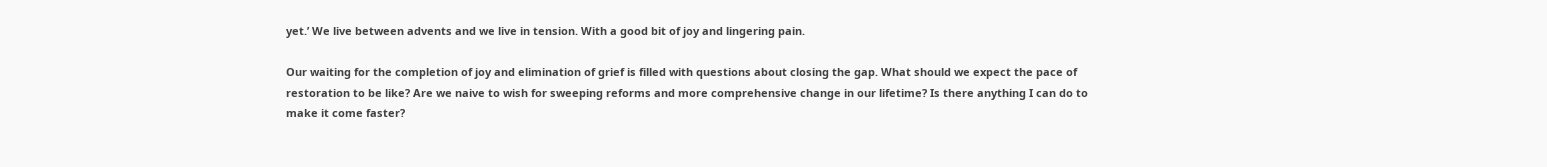yet.’ We live between advents and we live in tension. With a good bit of joy and lingering pain.

Our waiting for the completion of joy and elimination of grief is filled with questions about closing the gap. What should we expect the pace of restoration to be like? Are we naive to wish for sweeping reforms and more comprehensive change in our lifetime? Is there anything I can do to make it come faster?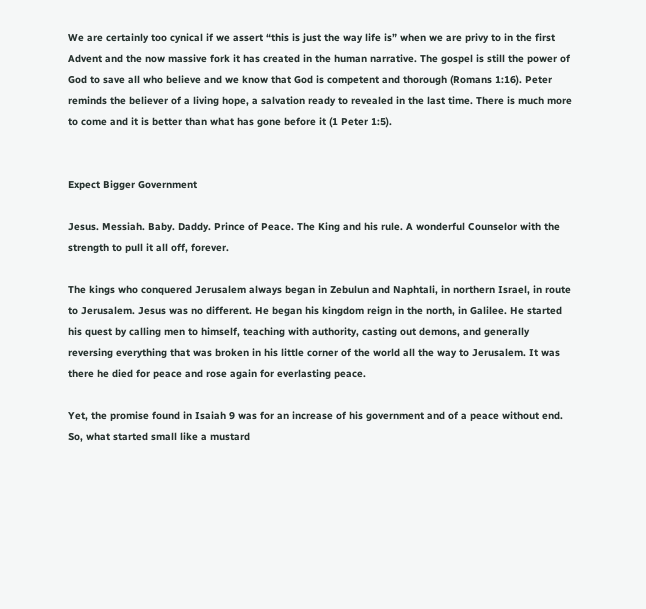We are certainly too cynical if we assert “this is just the way life is” when we are privy to in the first Advent and the now massive fork it has created in the human narrative. The gospel is still the power of God to save all who believe and we know that God is competent and thorough (Romans 1:16). Peter reminds the believer of a living hope, a salvation ready to revealed in the last time. There is much more to come and it is better than what has gone before it (1 Peter 1:5).


Expect Bigger Government

Jesus. Messiah. Baby. Daddy. Prince of Peace. The King and his rule. A wonderful Counselor with the strength to pull it all off, forever.

The kings who conquered Jerusalem always began in Zebulun and Naphtali, in northern Israel, in route to Jerusalem. Jesus was no different. He began his kingdom reign in the north, in Galilee. He started his quest by calling men to himself, teaching with authority, casting out demons, and generally reversing everything that was broken in his little corner of the world all the way to Jerusalem. It was there he died for peace and rose again for everlasting peace.

Yet, the promise found in Isaiah 9 was for an increase of his government and of a peace without end. So, what started small like a mustard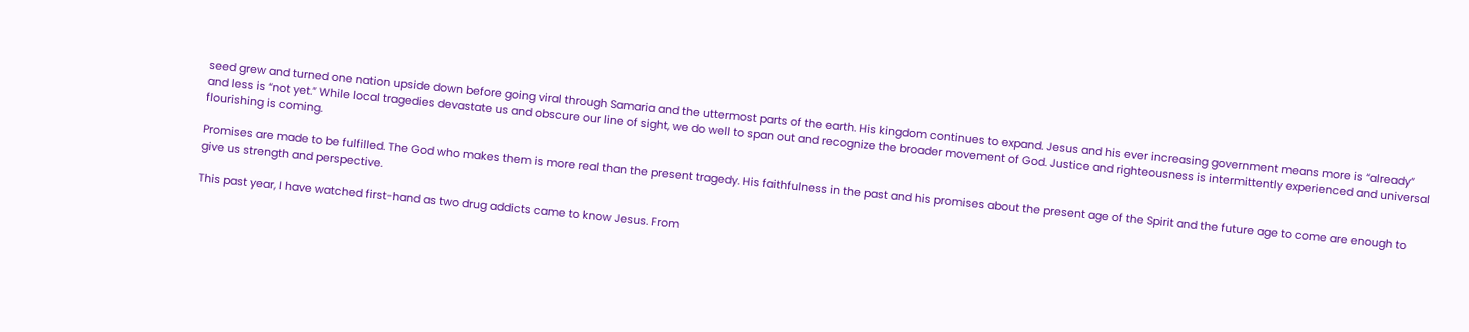seed grew and turned one nation upside down before going viral through Samaria and the uttermost parts of the earth. His kingdom continues to expand. Jesus and his ever increasing government means more is “already” and less is “not yet.” While local tragedies devastate us and obscure our line of sight, we do well to span out and recognize the broader movement of God. Justice and righteousness is intermittently experienced and universal flourishing is coming.

Promises are made to be fulfilled. The God who makes them is more real than the present tragedy. His faithfulness in the past and his promises about the present age of the Spirit and the future age to come are enough to give us strength and perspective.

This past year, I have watched first-hand as two drug addicts came to know Jesus. From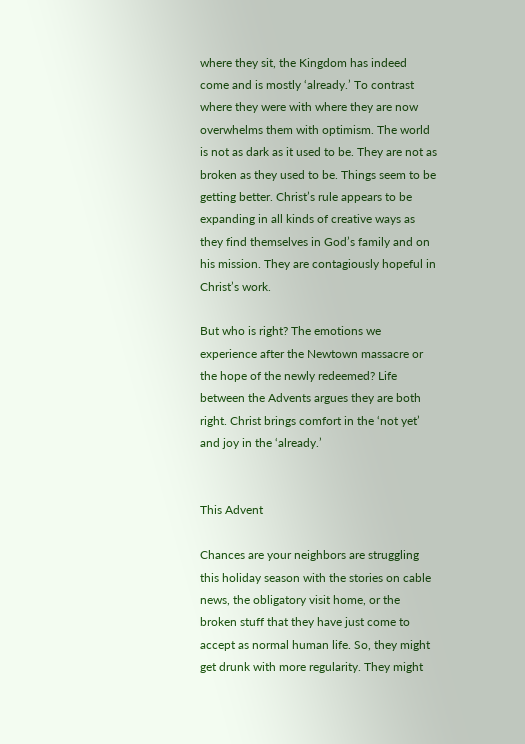where they sit, the Kingdom has indeed come and is mostly ‘already.’ To contrast where they were with where they are now overwhelms them with optimism. The world is not as dark as it used to be. They are not as broken as they used to be. Things seem to be getting better. Christ’s rule appears to be expanding in all kinds of creative ways as they find themselves in God’s family and on his mission. They are contagiously hopeful in Christ’s work.

But who is right? The emotions we experience after the Newtown massacre or the hope of the newly redeemed? Life between the Advents argues they are both right. Christ brings comfort in the ‘not yet’ and joy in the ‘already.’


This Advent

Chances are your neighbors are struggling this holiday season with the stories on cable news, the obligatory visit home, or the broken stuff that they have just come to accept as normal human life. So, they might get drunk with more regularity. They might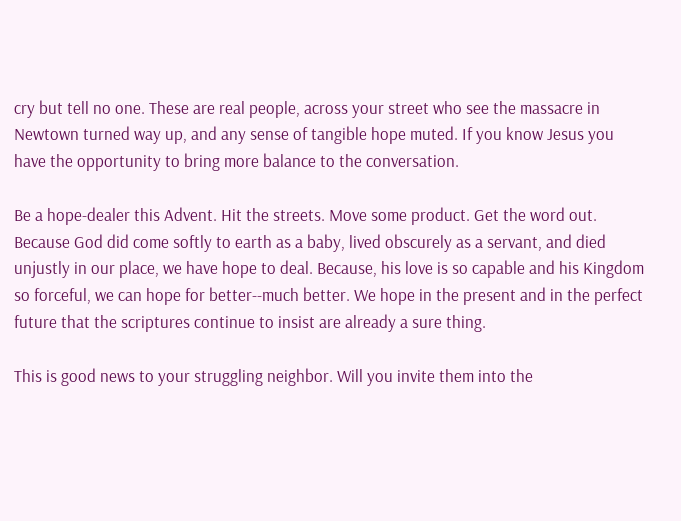cry but tell no one. These are real people, across your street who see the massacre in Newtown turned way up, and any sense of tangible hope muted. If you know Jesus you have the opportunity to bring more balance to the conversation.

Be a hope-dealer this Advent. Hit the streets. Move some product. Get the word out. Because God did come softly to earth as a baby, lived obscurely as a servant, and died unjustly in our place, we have hope to deal. Because, his love is so capable and his Kingdom so forceful, we can hope for better--much better. We hope in the present and in the perfect future that the scriptures continue to insist are already a sure thing.

This is good news to your struggling neighbor. Will you invite them into the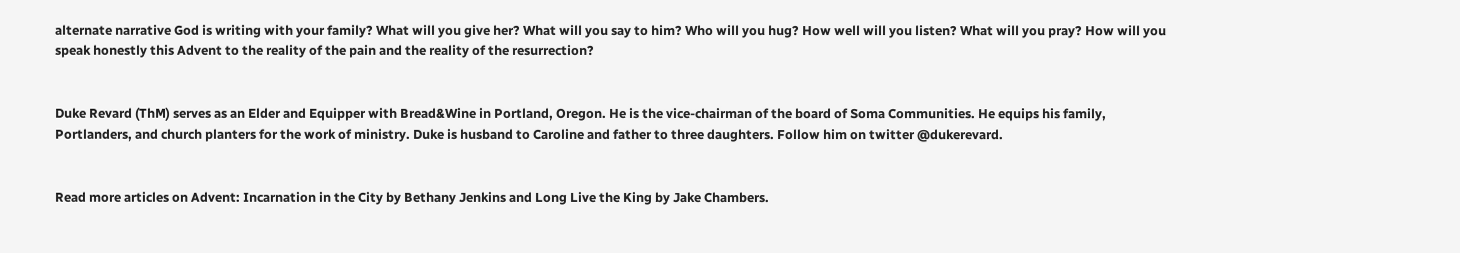alternate narrative God is writing with your family? What will you give her? What will you say to him? Who will you hug? How well will you listen? What will you pray? How will you speak honestly this Advent to the reality of the pain and the reality of the resurrection?


Duke Revard (ThM) serves as an Elder and Equipper with Bread&Wine in Portland, Oregon. He is the vice-chairman of the board of Soma Communities. He equips his family, Portlanders, and church planters for the work of ministry. Duke is husband to Caroline and father to three daughters. Follow him on twitter @dukerevard.


Read more articles on Advent: Incarnation in the City by Bethany Jenkins and Long Live the King by Jake Chambers.